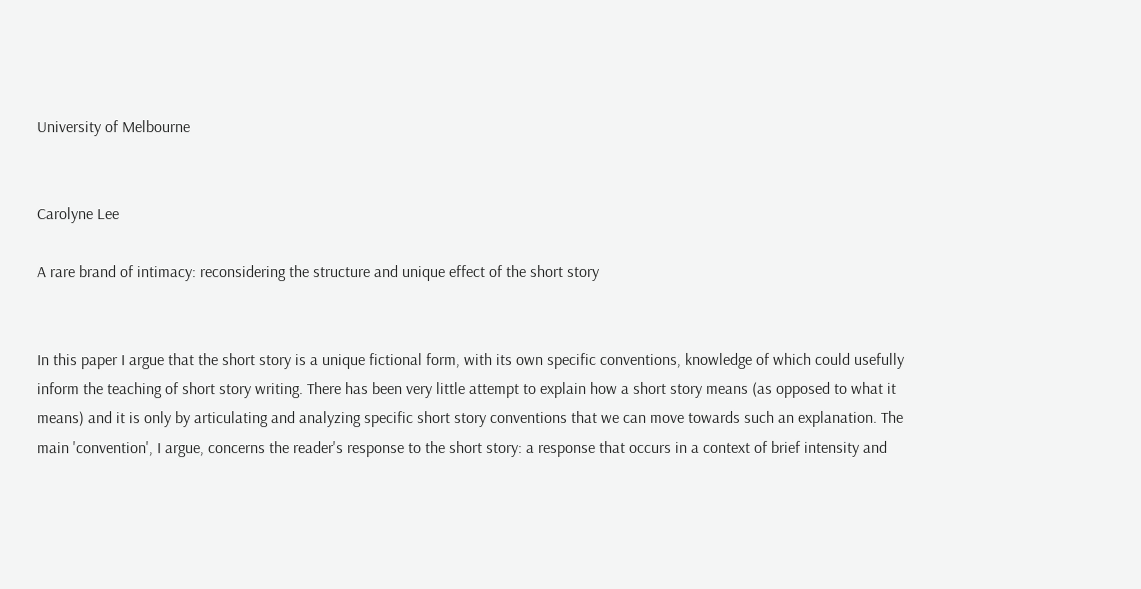University of Melbourne


Carolyne Lee

A rare brand of intimacy: reconsidering the structure and unique effect of the short story


In this paper I argue that the short story is a unique fictional form, with its own specific conventions, knowledge of which could usefully inform the teaching of short story writing. There has been very little attempt to explain how a short story means (as opposed to what it means) and it is only by articulating and analyzing specific short story conventions that we can move towards such an explanation. The main 'convention', I argue, concerns the reader's response to the short story: a response that occurs in a context of brief intensity and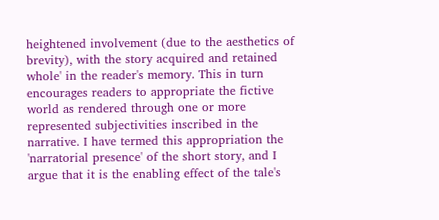heightened involvement (due to the aesthetics of brevity), with the story acquired and retained whole' in the reader's memory. This in turn encourages readers to appropriate the fictive world as rendered through one or more represented subjectivities inscribed in the narrative. I have termed this appropriation the 'narratorial presence' of the short story, and I argue that it is the enabling effect of the tale's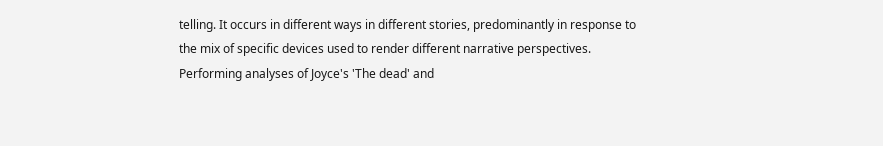telling. It occurs in different ways in different stories, predominantly in response to the mix of specific devices used to render different narrative perspectives. Performing analyses of Joyce's 'The dead' and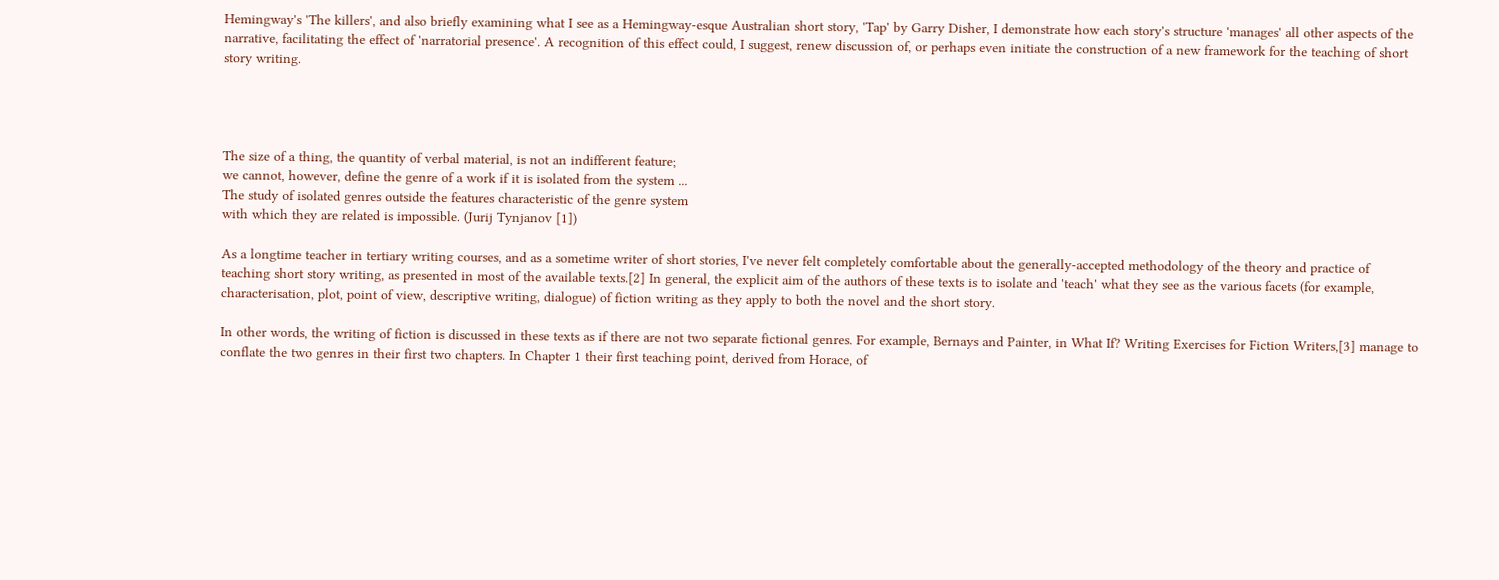Hemingway's 'The killers', and also briefly examining what I see as a Hemingway-esque Australian short story, 'Tap' by Garry Disher, I demonstrate how each story's structure 'manages' all other aspects of the narrative, facilitating the effect of 'narratorial presence'. A recognition of this effect could, I suggest, renew discussion of, or perhaps even initiate the construction of a new framework for the teaching of short story writing.




The size of a thing, the quantity of verbal material, is not an indifferent feature;
we cannot, however, define the genre of a work if it is isolated from the system ...
The study of isolated genres outside the features characteristic of the genre system
with which they are related is impossible. (Jurij Tynjanov [1])

As a longtime teacher in tertiary writing courses, and as a sometime writer of short stories, I've never felt completely comfortable about the generally-accepted methodology of the theory and practice of teaching short story writing, as presented in most of the available texts.[2] In general, the explicit aim of the authors of these texts is to isolate and 'teach' what they see as the various facets (for example, characterisation, plot, point of view, descriptive writing, dialogue) of fiction writing as they apply to both the novel and the short story.

In other words, the writing of fiction is discussed in these texts as if there are not two separate fictional genres. For example, Bernays and Painter, in What If? Writing Exercises for Fiction Writers,[3] manage to conflate the two genres in their first two chapters. In Chapter 1 their first teaching point, derived from Horace, of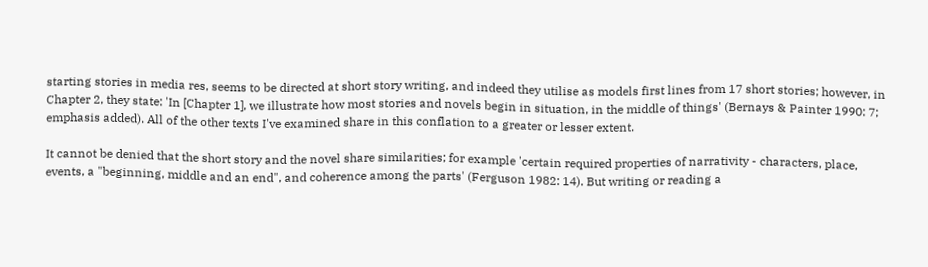starting stories in media res, seems to be directed at short story writing, and indeed they utilise as models first lines from 17 short stories; however, in Chapter 2, they state: 'In [Chapter 1], we illustrate how most stories and novels begin in situation, in the middle of things' (Bernays & Painter 1990: 7; emphasis added). All of the other texts I've examined share in this conflation to a greater or lesser extent.

It cannot be denied that the short story and the novel share similarities; for example 'certain required properties of narrativity - characters, place, events, a "beginning, middle and an end", and coherence among the parts' (Ferguson 1982: 14). But writing or reading a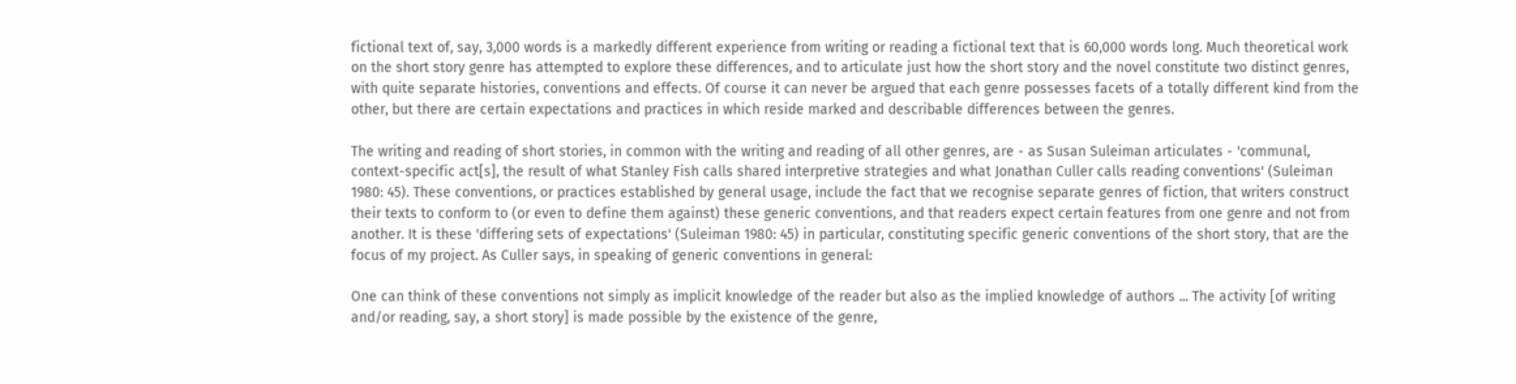fictional text of, say, 3,000 words is a markedly different experience from writing or reading a fictional text that is 60,000 words long. Much theoretical work on the short story genre has attempted to explore these differences, and to articulate just how the short story and the novel constitute two distinct genres, with quite separate histories, conventions and effects. Of course it can never be argued that each genre possesses facets of a totally different kind from the other, but there are certain expectations and practices in which reside marked and describable differences between the genres.

The writing and reading of short stories, in common with the writing and reading of all other genres, are - as Susan Suleiman articulates - 'communal, context-specific act[s], the result of what Stanley Fish calls shared interpretive strategies and what Jonathan Culler calls reading conventions' (Suleiman 1980: 45). These conventions, or practices established by general usage, include the fact that we recognise separate genres of fiction, that writers construct their texts to conform to (or even to define them against) these generic conventions, and that readers expect certain features from one genre and not from another. It is these 'differing sets of expectations' (Suleiman 1980: 45) in particular, constituting specific generic conventions of the short story, that are the focus of my project. As Culler says, in speaking of generic conventions in general:

One can think of these conventions not simply as implicit knowledge of the reader but also as the implied knowledge of authors ... The activity [of writing and/or reading, say, a short story] is made possible by the existence of the genre,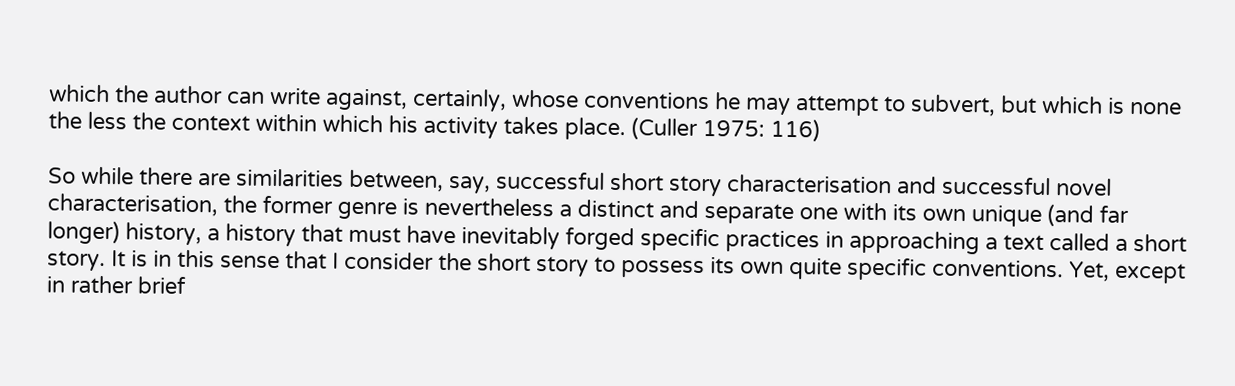which the author can write against, certainly, whose conventions he may attempt to subvert, but which is none the less the context within which his activity takes place. (Culler 1975: 116)

So while there are similarities between, say, successful short story characterisation and successful novel characterisation, the former genre is nevertheless a distinct and separate one with its own unique (and far longer) history, a history that must have inevitably forged specific practices in approaching a text called a short story. It is in this sense that I consider the short story to possess its own quite specific conventions. Yet, except in rather brief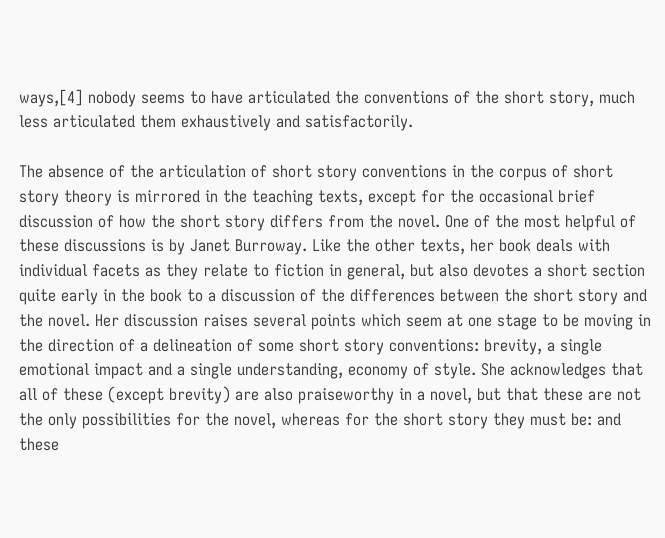ways,[4] nobody seems to have articulated the conventions of the short story, much less articulated them exhaustively and satisfactorily.

The absence of the articulation of short story conventions in the corpus of short story theory is mirrored in the teaching texts, except for the occasional brief discussion of how the short story differs from the novel. One of the most helpful of these discussions is by Janet Burroway. Like the other texts, her book deals with individual facets as they relate to fiction in general, but also devotes a short section quite early in the book to a discussion of the differences between the short story and the novel. Her discussion raises several points which seem at one stage to be moving in the direction of a delineation of some short story conventions: brevity, a single emotional impact and a single understanding, economy of style. She acknowledges that all of these (except brevity) are also praiseworthy in a novel, but that these are not the only possibilities for the novel, whereas for the short story they must be: and these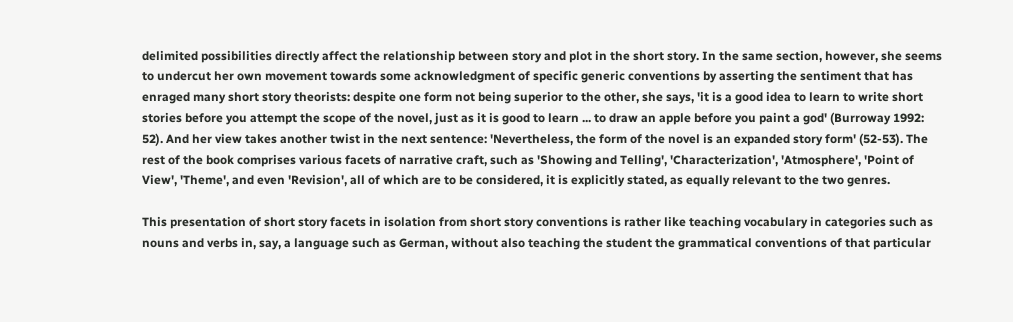delimited possibilities directly affect the relationship between story and plot in the short story. In the same section, however, she seems to undercut her own movement towards some acknowledgment of specific generic conventions by asserting the sentiment that has enraged many short story theorists: despite one form not being superior to the other, she says, 'it is a good idea to learn to write short stories before you attempt the scope of the novel, just as it is good to learn ... to draw an apple before you paint a god' (Burroway 1992: 52). And her view takes another twist in the next sentence: 'Nevertheless, the form of the novel is an expanded story form' (52-53). The rest of the book comprises various facets of narrative craft, such as 'Showing and Telling', 'Characterization', 'Atmosphere', 'Point of View', 'Theme', and even 'Revision', all of which are to be considered, it is explicitly stated, as equally relevant to the two genres.

This presentation of short story facets in isolation from short story conventions is rather like teaching vocabulary in categories such as nouns and verbs in, say, a language such as German, without also teaching the student the grammatical conventions of that particular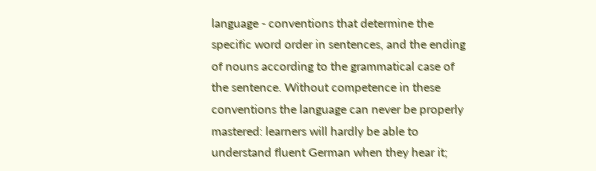language - conventions that determine the specific word order in sentences, and the ending of nouns according to the grammatical case of the sentence. Without competence in these conventions the language can never be properly mastered: learners will hardly be able to understand fluent German when they hear it;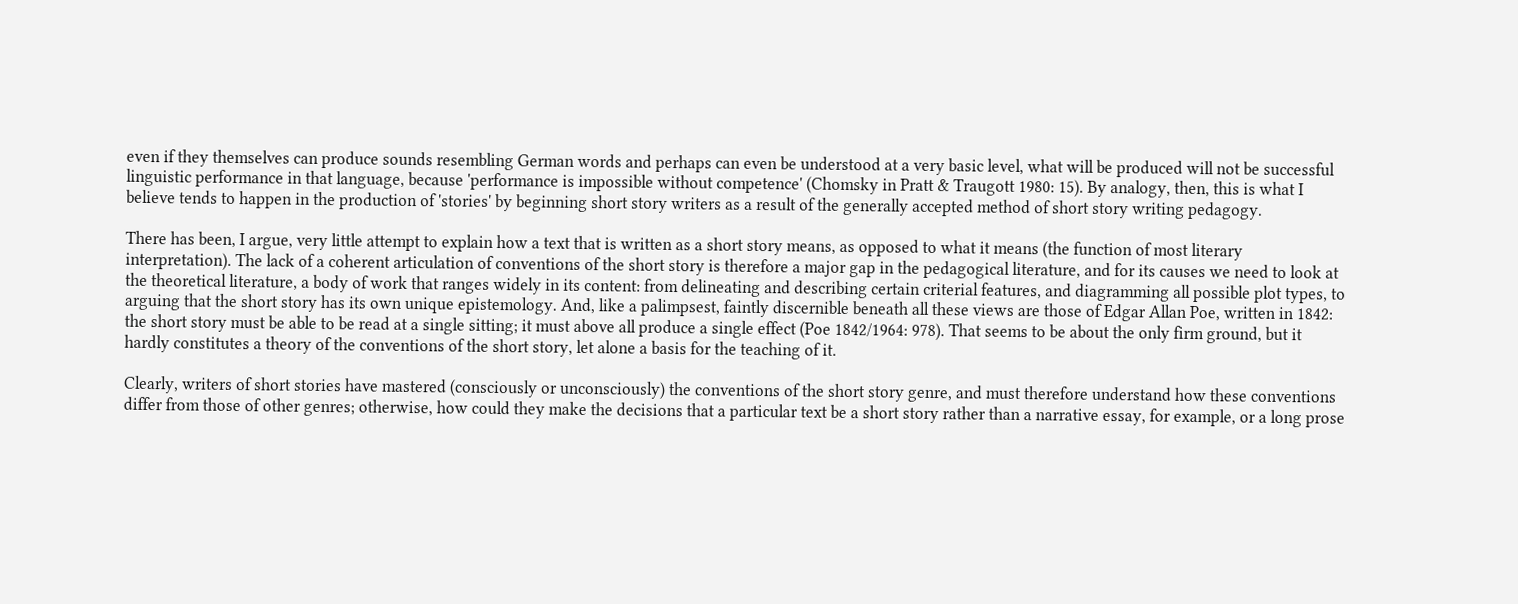even if they themselves can produce sounds resembling German words and perhaps can even be understood at a very basic level, what will be produced will not be successful linguistic performance in that language, because 'performance is impossible without competence' (Chomsky in Pratt & Traugott 1980: 15). By analogy, then, this is what I believe tends to happen in the production of 'stories' by beginning short story writers as a result of the generally accepted method of short story writing pedagogy.

There has been, I argue, very little attempt to explain how a text that is written as a short story means, as opposed to what it means (the function of most literary interpretation). The lack of a coherent articulation of conventions of the short story is therefore a major gap in the pedagogical literature, and for its causes we need to look at the theoretical literature, a body of work that ranges widely in its content: from delineating and describing certain criterial features, and diagramming all possible plot types, to arguing that the short story has its own unique epistemology. And, like a palimpsest, faintly discernible beneath all these views are those of Edgar Allan Poe, written in 1842: the short story must be able to be read at a single sitting; it must above all produce a single effect (Poe 1842/1964: 978). That seems to be about the only firm ground, but it hardly constitutes a theory of the conventions of the short story, let alone a basis for the teaching of it.

Clearly, writers of short stories have mastered (consciously or unconsciously) the conventions of the short story genre, and must therefore understand how these conventions differ from those of other genres; otherwise, how could they make the decisions that a particular text be a short story rather than a narrative essay, for example, or a long prose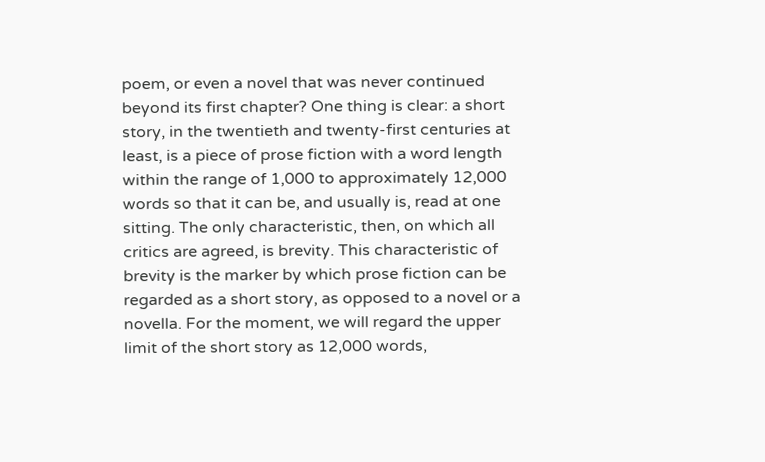poem, or even a novel that was never continued beyond its first chapter? One thing is clear: a short story, in the twentieth and twenty-first centuries at least, is a piece of prose fiction with a word length within the range of 1,000 to approximately 12,000 words so that it can be, and usually is, read at one sitting. The only characteristic, then, on which all critics are agreed, is brevity. This characteristic of brevity is the marker by which prose fiction can be regarded as a short story, as opposed to a novel or a novella. For the moment, we will regard the upper limit of the short story as 12,000 words,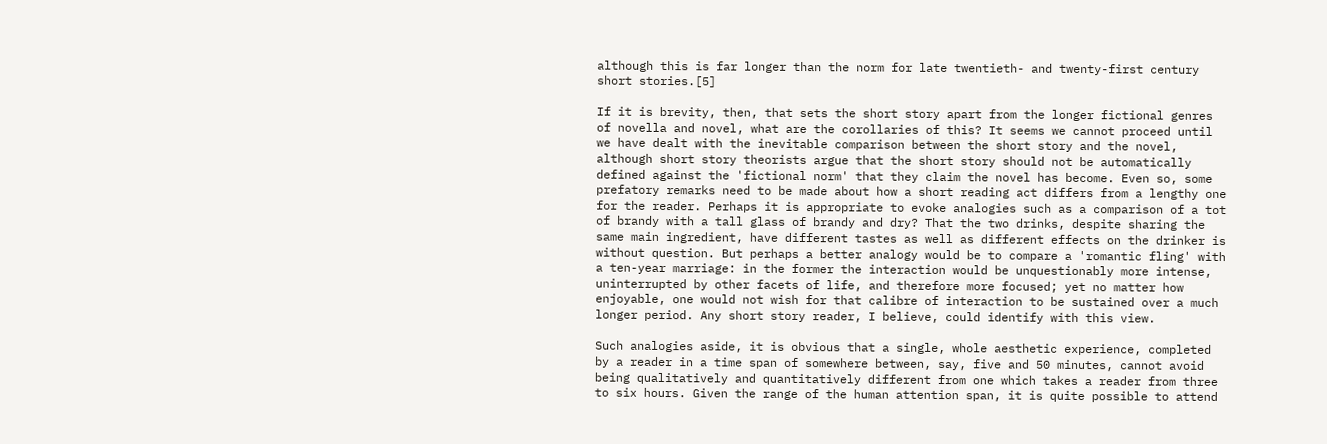although this is far longer than the norm for late twentieth- and twenty-first century short stories.[5]

If it is brevity, then, that sets the short story apart from the longer fictional genres of novella and novel, what are the corollaries of this? It seems we cannot proceed until we have dealt with the inevitable comparison between the short story and the novel, although short story theorists argue that the short story should not be automatically defined against the 'fictional norm' that they claim the novel has become. Even so, some prefatory remarks need to be made about how a short reading act differs from a lengthy one for the reader. Perhaps it is appropriate to evoke analogies such as a comparison of a tot of brandy with a tall glass of brandy and dry? That the two drinks, despite sharing the same main ingredient, have different tastes as well as different effects on the drinker is without question. But perhaps a better analogy would be to compare a 'romantic fling' with a ten-year marriage: in the former the interaction would be unquestionably more intense, uninterrupted by other facets of life, and therefore more focused; yet no matter how enjoyable, one would not wish for that calibre of interaction to be sustained over a much longer period. Any short story reader, I believe, could identify with this view.

Such analogies aside, it is obvious that a single, whole aesthetic experience, completed by a reader in a time span of somewhere between, say, five and 50 minutes, cannot avoid being qualitatively and quantitatively different from one which takes a reader from three to six hours. Given the range of the human attention span, it is quite possible to attend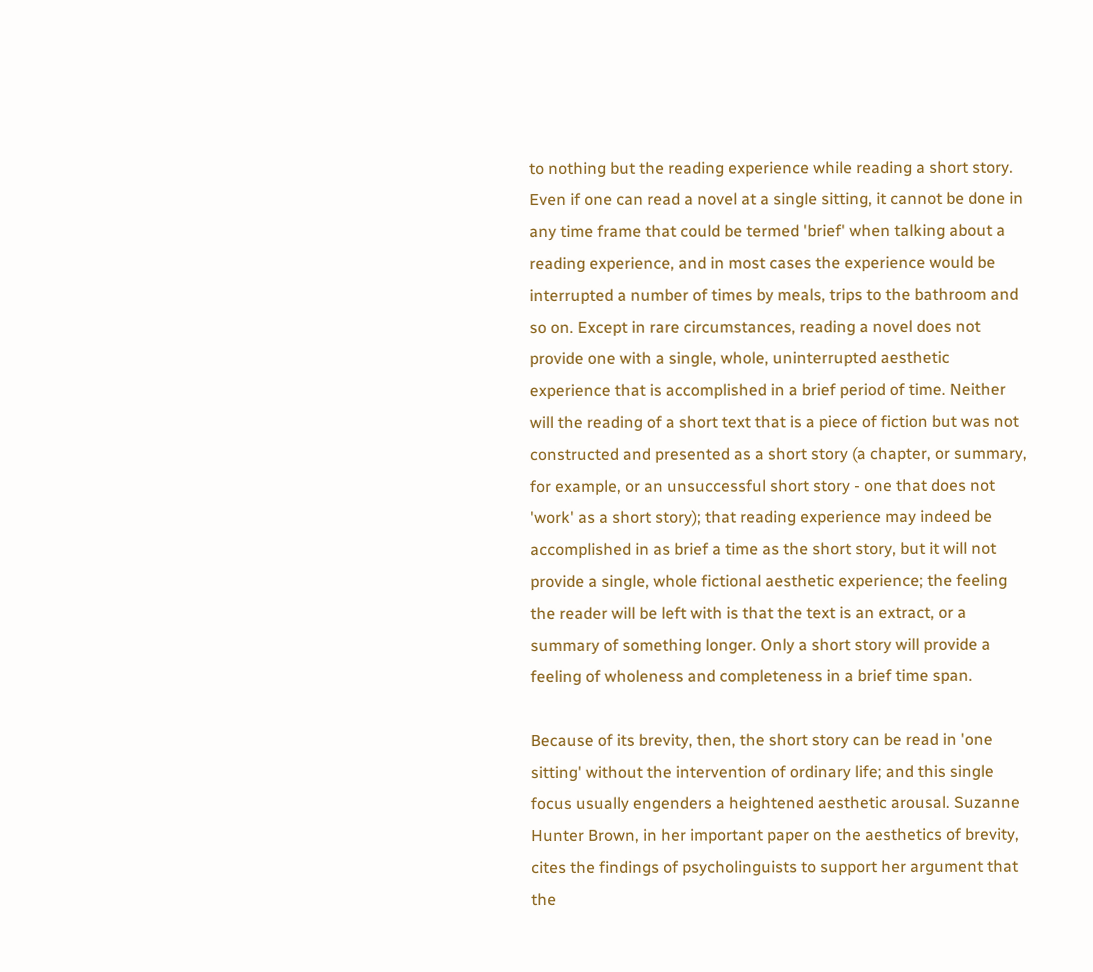to nothing but the reading experience while reading a short story. Even if one can read a novel at a single sitting, it cannot be done in any time frame that could be termed 'brief' when talking about a reading experience, and in most cases the experience would be interrupted a number of times by meals, trips to the bathroom and so on. Except in rare circumstances, reading a novel does not provide one with a single, whole, uninterrupted aesthetic experience that is accomplished in a brief period of time. Neither will the reading of a short text that is a piece of fiction but was not constructed and presented as a short story (a chapter, or summary, for example, or an unsuccessful short story - one that does not 'work' as a short story); that reading experience may indeed be accomplished in as brief a time as the short story, but it will not provide a single, whole fictional aesthetic experience; the feeling the reader will be left with is that the text is an extract, or a summary of something longer. Only a short story will provide a feeling of wholeness and completeness in a brief time span.

Because of its brevity, then, the short story can be read in 'one sitting' without the intervention of ordinary life; and this single focus usually engenders a heightened aesthetic arousal. Suzanne Hunter Brown, in her important paper on the aesthetics of brevity, cites the findings of psycholinguists to support her argument that the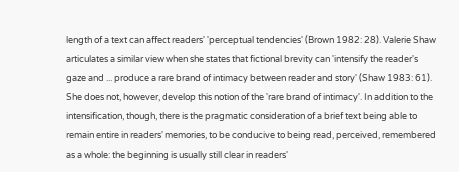length of a text can affect readers' 'perceptual tendencies' (Brown 1982: 28). Valerie Shaw articulates a similar view when she states that fictional brevity can 'intensify the reader's gaze and ... produce a rare brand of intimacy between reader and story' (Shaw 1983: 61). She does not, however, develop this notion of the 'rare brand of intimacy'. In addition to the intensification, though, there is the pragmatic consideration of a brief text being able to remain entire in readers' memories, to be conducive to being read, perceived, remembered as a whole: the beginning is usually still clear in readers'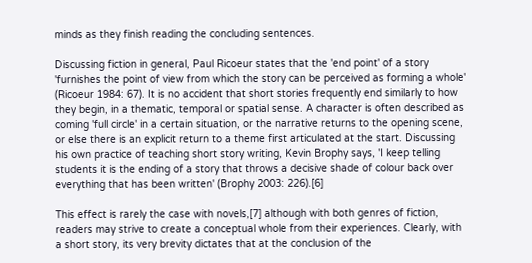minds as they finish reading the concluding sentences.

Discussing fiction in general, Paul Ricoeur states that the 'end point' of a story 'furnishes the point of view from which the story can be perceived as forming a whole' (Ricoeur 1984: 67). It is no accident that short stories frequently end similarly to how they begin, in a thematic, temporal or spatial sense. A character is often described as coming 'full circle' in a certain situation, or the narrative returns to the opening scene, or else there is an explicit return to a theme first articulated at the start. Discussing his own practice of teaching short story writing, Kevin Brophy says, 'I keep telling students it is the ending of a story that throws a decisive shade of colour back over everything that has been written' (Brophy 2003: 226).[6]

This effect is rarely the case with novels,[7] although with both genres of fiction, readers may strive to create a conceptual whole from their experiences. Clearly, with a short story, its very brevity dictates that at the conclusion of the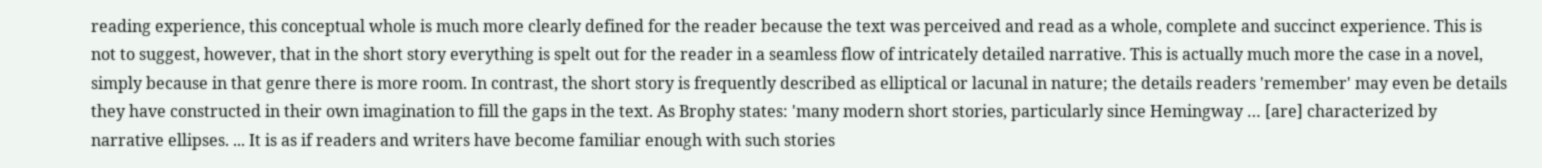reading experience, this conceptual whole is much more clearly defined for the reader because the text was perceived and read as a whole, complete and succinct experience. This is not to suggest, however, that in the short story everything is spelt out for the reader in a seamless flow of intricately detailed narrative. This is actually much more the case in a novel, simply because in that genre there is more room. In contrast, the short story is frequently described as elliptical or lacunal in nature; the details readers 'remember' may even be details they have constructed in their own imagination to fill the gaps in the text. As Brophy states: 'many modern short stories, particularly since Hemingway … [are] characterized by narrative ellipses. ... It is as if readers and writers have become familiar enough with such stories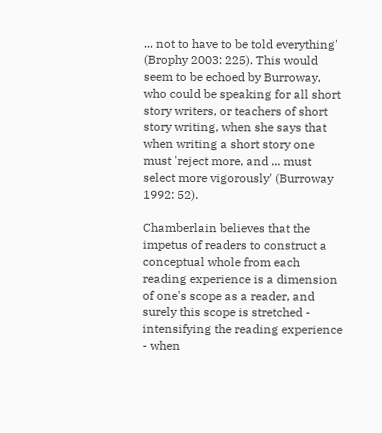... not to have to be told everything' (Brophy 2003: 225). This would seem to be echoed by Burroway, who could be speaking for all short story writers, or teachers of short story writing, when she says that when writing a short story one must 'reject more, and ... must select more vigorously' (Burroway 1992: 52).

Chamberlain believes that the impetus of readers to construct a conceptual whole from each reading experience is a dimension of one's scope as a reader, and surely this scope is stretched - intensifying the reading experience - when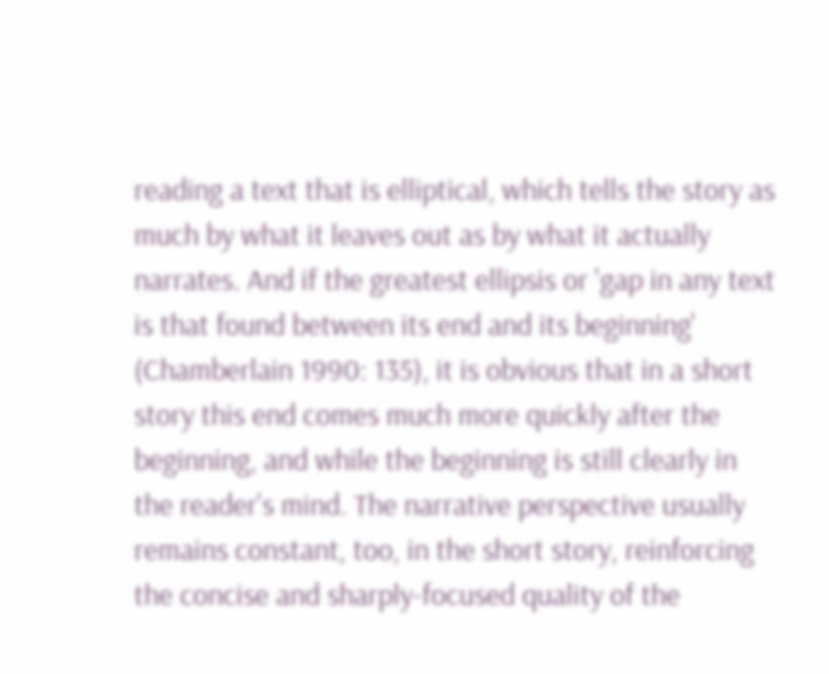reading a text that is elliptical, which tells the story as much by what it leaves out as by what it actually narrates. And if the greatest ellipsis or 'gap in any text is that found between its end and its beginning' (Chamberlain 1990: 135), it is obvious that in a short story this end comes much more quickly after the beginning, and while the beginning is still clearly in the reader's mind. The narrative perspective usually remains constant, too, in the short story, reinforcing the concise and sharply-focused quality of the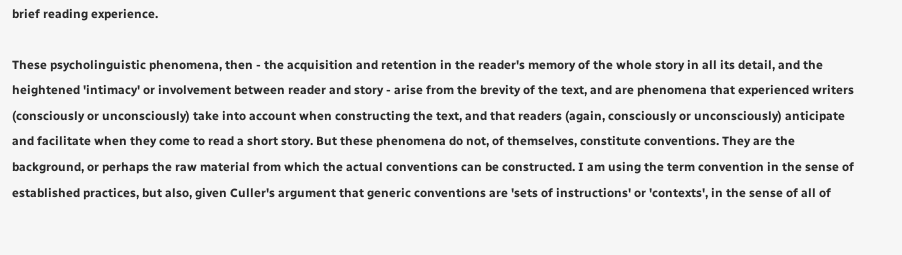brief reading experience.

These psycholinguistic phenomena, then - the acquisition and retention in the reader's memory of the whole story in all its detail, and the heightened 'intimacy' or involvement between reader and story - arise from the brevity of the text, and are phenomena that experienced writers (consciously or unconsciously) take into account when constructing the text, and that readers (again, consciously or unconsciously) anticipate and facilitate when they come to read a short story. But these phenomena do not, of themselves, constitute conventions. They are the background, or perhaps the raw material from which the actual conventions can be constructed. I am using the term convention in the sense of established practices, but also, given Culler's argument that generic conventions are 'sets of instructions' or 'contexts', in the sense of all of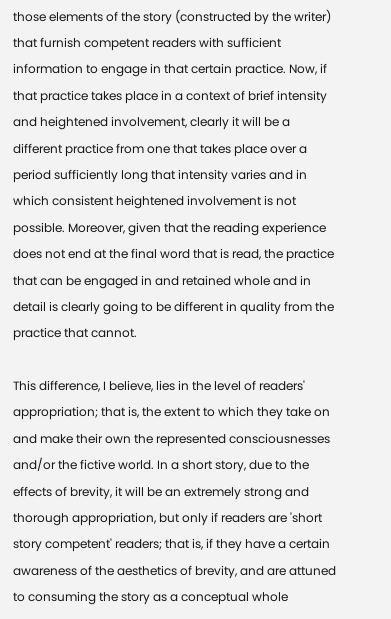those elements of the story (constructed by the writer) that furnish competent readers with sufficient information to engage in that certain practice. Now, if that practice takes place in a context of brief intensity and heightened involvement, clearly it will be a different practice from one that takes place over a period sufficiently long that intensity varies and in which consistent heightened involvement is not possible. Moreover, given that the reading experience does not end at the final word that is read, the practice that can be engaged in and retained whole and in detail is clearly going to be different in quality from the practice that cannot.

This difference, I believe, lies in the level of readers' appropriation; that is, the extent to which they take on and make their own the represented consciousnesses and/or the fictive world. In a short story, due to the effects of brevity, it will be an extremely strong and thorough appropriation, but only if readers are 'short story competent' readers; that is, if they have a certain awareness of the aesthetics of brevity, and are attuned to consuming the story as a conceptual whole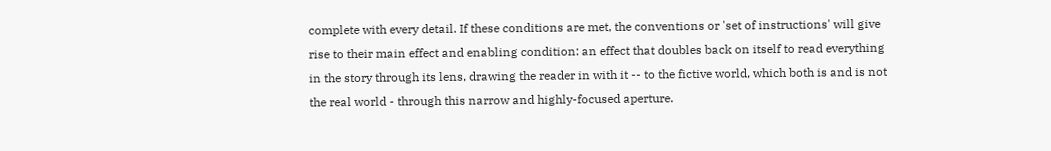complete with every detail. If these conditions are met, the conventions or 'set of instructions' will give rise to their main effect and enabling condition: an effect that doubles back on itself to read everything in the story through its lens, drawing the reader in with it -- to the fictive world, which both is and is not the real world - through this narrow and highly-focused aperture.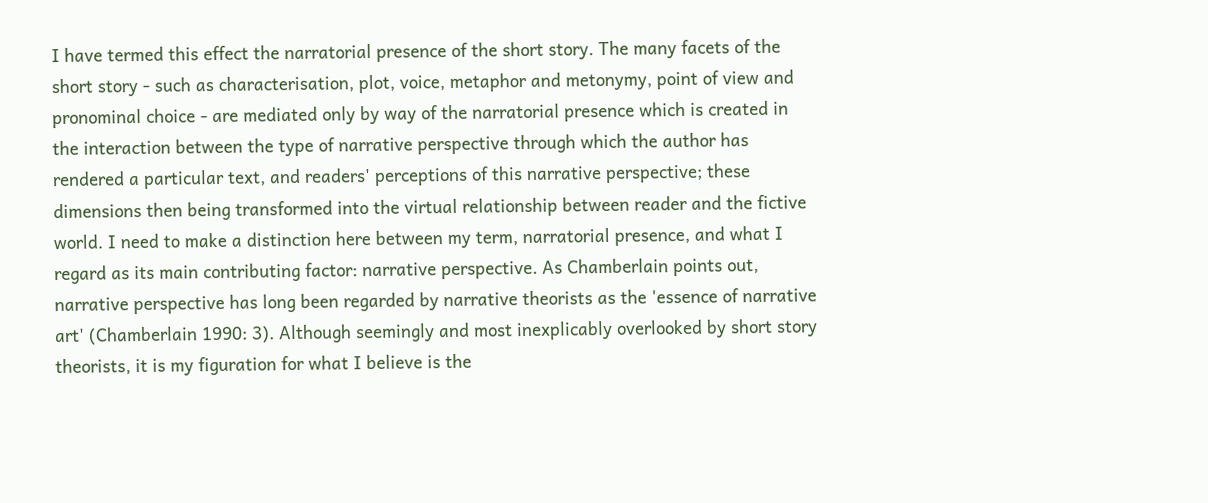I have termed this effect the narratorial presence of the short story. The many facets of the short story - such as characterisation, plot, voice, metaphor and metonymy, point of view and pronominal choice - are mediated only by way of the narratorial presence which is created in the interaction between the type of narrative perspective through which the author has rendered a particular text, and readers' perceptions of this narrative perspective; these dimensions then being transformed into the virtual relationship between reader and the fictive world. I need to make a distinction here between my term, narratorial presence, and what I regard as its main contributing factor: narrative perspective. As Chamberlain points out, narrative perspective has long been regarded by narrative theorists as the 'essence of narrative art' (Chamberlain 1990: 3). Although seemingly and most inexplicably overlooked by short story theorists, it is my figuration for what I believe is the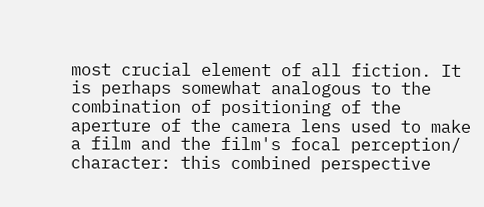most crucial element of all fiction. It is perhaps somewhat analogous to the combination of positioning of the aperture of the camera lens used to make a film and the film's focal perception/ character: this combined perspective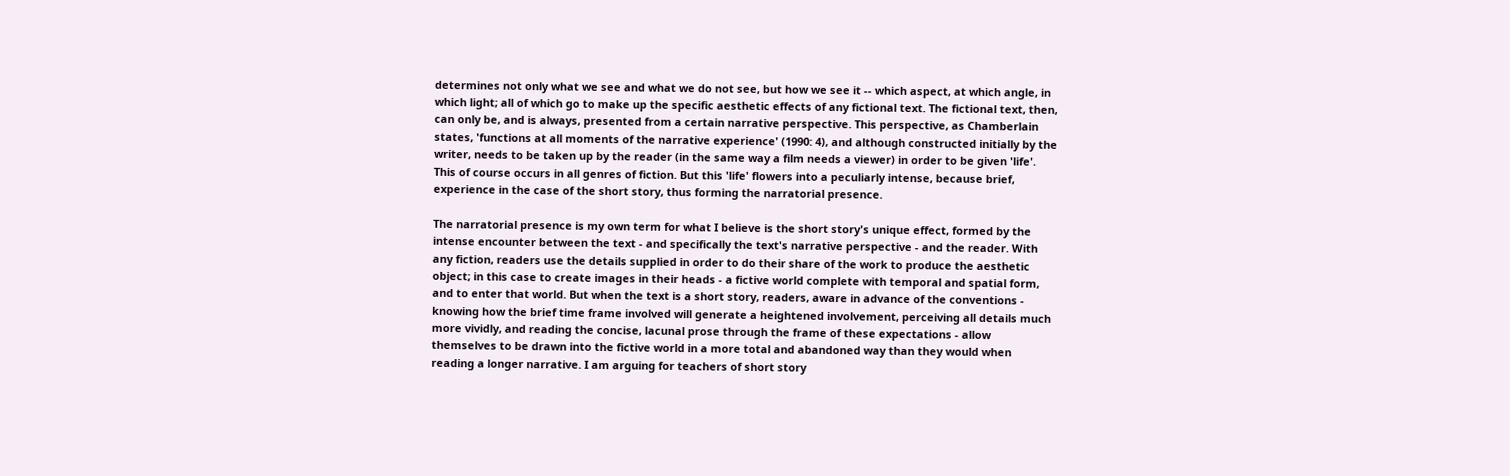determines not only what we see and what we do not see, but how we see it -- which aspect, at which angle, in which light; all of which go to make up the specific aesthetic effects of any fictional text. The fictional text, then, can only be, and is always, presented from a certain narrative perspective. This perspective, as Chamberlain states, 'functions at all moments of the narrative experience' (1990: 4), and although constructed initially by the writer, needs to be taken up by the reader (in the same way a film needs a viewer) in order to be given 'life'. This of course occurs in all genres of fiction. But this 'life' flowers into a peculiarly intense, because brief, experience in the case of the short story, thus forming the narratorial presence.

The narratorial presence is my own term for what I believe is the short story's unique effect, formed by the intense encounter between the text - and specifically the text's narrative perspective - and the reader. With any fiction, readers use the details supplied in order to do their share of the work to produce the aesthetic object; in this case to create images in their heads - a fictive world complete with temporal and spatial form, and to enter that world. But when the text is a short story, readers, aware in advance of the conventions - knowing how the brief time frame involved will generate a heightened involvement, perceiving all details much more vividly, and reading the concise, lacunal prose through the frame of these expectations - allow themselves to be drawn into the fictive world in a more total and abandoned way than they would when reading a longer narrative. I am arguing for teachers of short story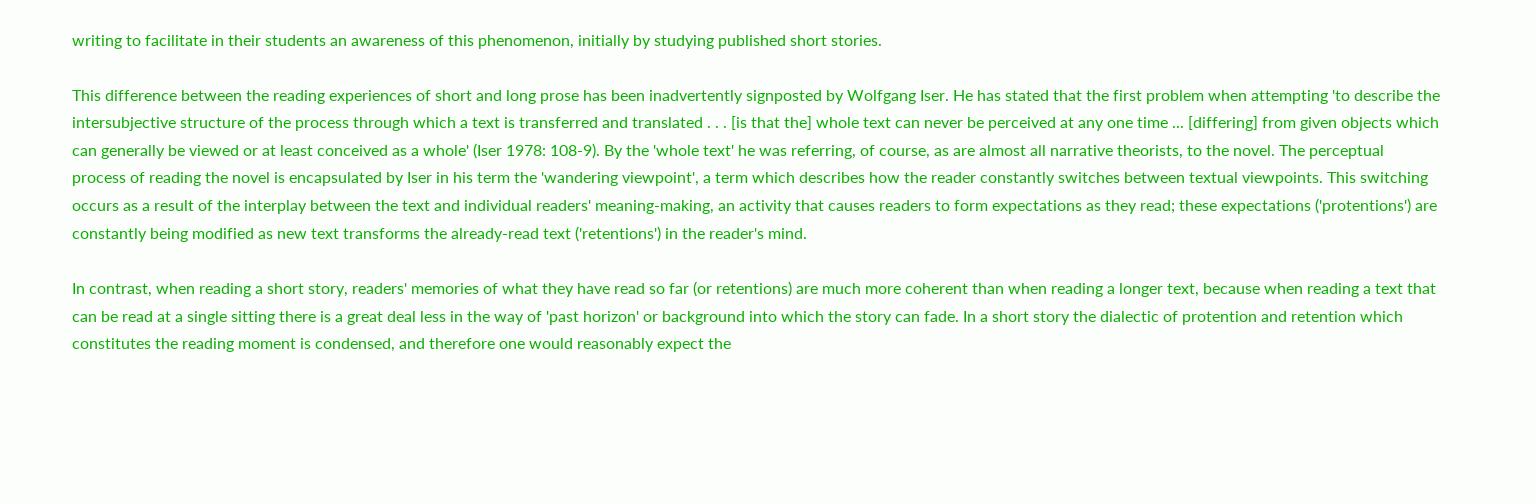writing to facilitate in their students an awareness of this phenomenon, initially by studying published short stories.

This difference between the reading experiences of short and long prose has been inadvertently signposted by Wolfgang Iser. He has stated that the first problem when attempting 'to describe the intersubjective structure of the process through which a text is transferred and translated . . . [is that the] whole text can never be perceived at any one time ... [differing] from given objects which can generally be viewed or at least conceived as a whole' (Iser 1978: 108-9). By the 'whole text' he was referring, of course, as are almost all narrative theorists, to the novel. The perceptual process of reading the novel is encapsulated by Iser in his term the 'wandering viewpoint', a term which describes how the reader constantly switches between textual viewpoints. This switching occurs as a result of the interplay between the text and individual readers' meaning-making, an activity that causes readers to form expectations as they read; these expectations ('protentions') are constantly being modified as new text transforms the already-read text ('retentions') in the reader's mind.

In contrast, when reading a short story, readers' memories of what they have read so far (or retentions) are much more coherent than when reading a longer text, because when reading a text that can be read at a single sitting there is a great deal less in the way of 'past horizon' or background into which the story can fade. In a short story the dialectic of protention and retention which constitutes the reading moment is condensed, and therefore one would reasonably expect the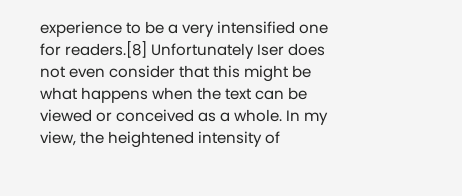experience to be a very intensified one for readers.[8] Unfortunately Iser does not even consider that this might be what happens when the text can be viewed or conceived as a whole. In my view, the heightened intensity of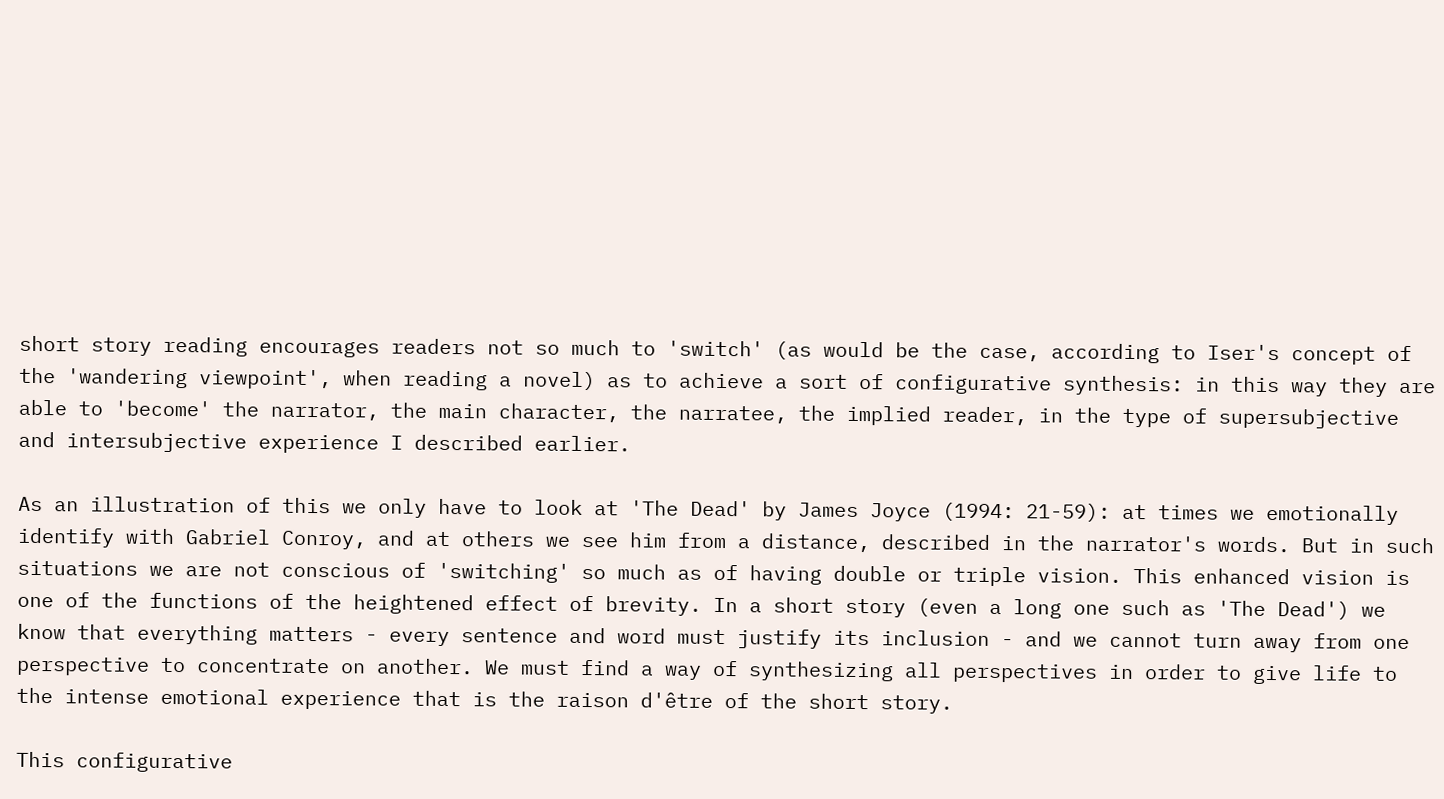short story reading encourages readers not so much to 'switch' (as would be the case, according to Iser's concept of the 'wandering viewpoint', when reading a novel) as to achieve a sort of configurative synthesis: in this way they are able to 'become' the narrator, the main character, the narratee, the implied reader, in the type of supersubjective and intersubjective experience I described earlier.

As an illustration of this we only have to look at 'The Dead' by James Joyce (1994: 21-59): at times we emotionally identify with Gabriel Conroy, and at others we see him from a distance, described in the narrator's words. But in such situations we are not conscious of 'switching' so much as of having double or triple vision. This enhanced vision is one of the functions of the heightened effect of brevity. In a short story (even a long one such as 'The Dead') we know that everything matters - every sentence and word must justify its inclusion - and we cannot turn away from one perspective to concentrate on another. We must find a way of synthesizing all perspectives in order to give life to the intense emotional experience that is the raison d'être of the short story.

This configurative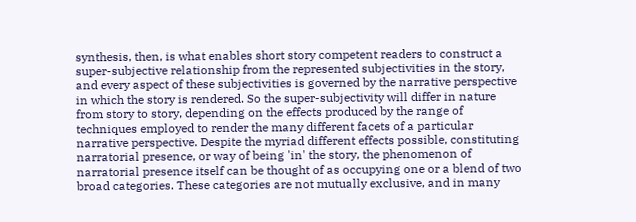synthesis, then, is what enables short story competent readers to construct a super-subjective relationship from the represented subjectivities in the story, and every aspect of these subjectivities is governed by the narrative perspective in which the story is rendered. So the super-subjectivity will differ in nature from story to story, depending on the effects produced by the range of techniques employed to render the many different facets of a particular narrative perspective. Despite the myriad different effects possible, constituting narratorial presence, or way of being 'in' the story, the phenomenon of narratorial presence itself can be thought of as occupying one or a blend of two broad categories. These categories are not mutually exclusive, and in many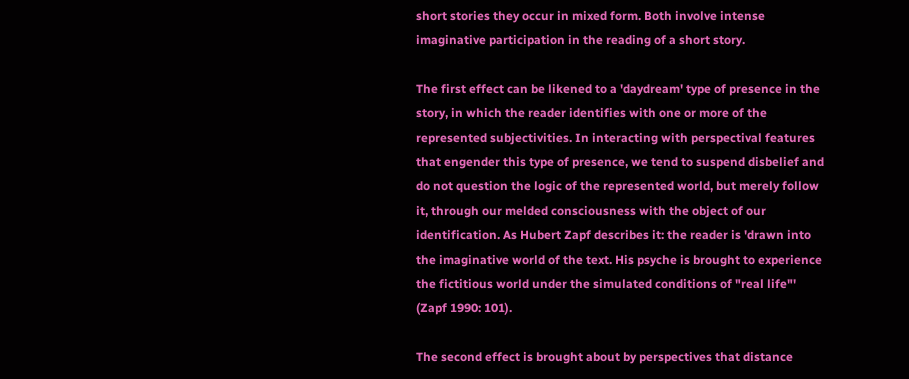short stories they occur in mixed form. Both involve intense imaginative participation in the reading of a short story.

The first effect can be likened to a 'daydream' type of presence in the story, in which the reader identifies with one or more of the represented subjectivities. In interacting with perspectival features that engender this type of presence, we tend to suspend disbelief and do not question the logic of the represented world, but merely follow it, through our melded consciousness with the object of our identification. As Hubert Zapf describes it: the reader is 'drawn into the imaginative world of the text. His psyche is brought to experience the fictitious world under the simulated conditions of "real life"' (Zapf 1990: 101).

The second effect is brought about by perspectives that distance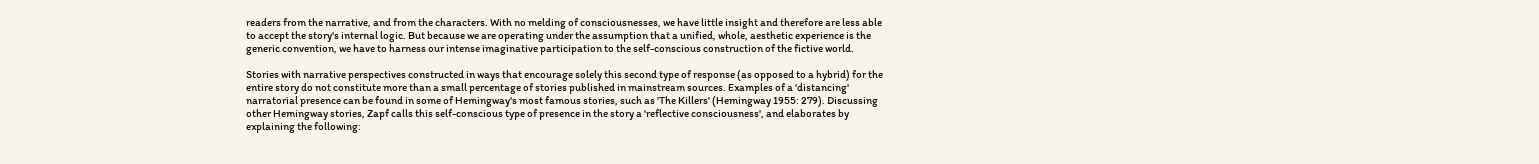readers from the narrative, and from the characters. With no melding of consciousnesses, we have little insight and therefore are less able to accept the story's internal logic. But because we are operating under the assumption that a unified, whole, aesthetic experience is the generic convention, we have to harness our intense imaginative participation to the self-conscious construction of the fictive world.

Stories with narrative perspectives constructed in ways that encourage solely this second type of response (as opposed to a hybrid) for the entire story do not constitute more than a small percentage of stories published in mainstream sources. Examples of a 'distancing' narratorial presence can be found in some of Hemingway's most famous stories, such as 'The Killers' (Hemingway 1955: 279). Discussing other Hemingway stories, Zapf calls this self-conscious type of presence in the story a 'reflective consciousness', and elaborates by explaining the following: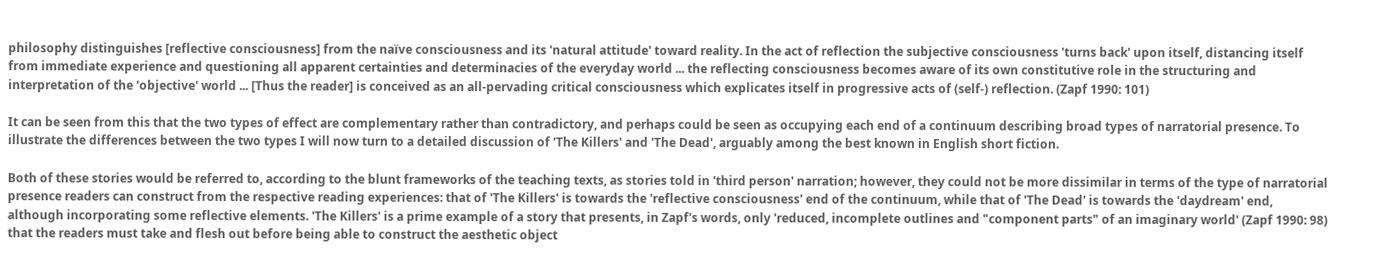philosophy distinguishes [reflective consciousness] from the naïve consciousness and its 'natural attitude' toward reality. In the act of reflection the subjective consciousness 'turns back' upon itself, distancing itself from immediate experience and questioning all apparent certainties and determinacies of the everyday world ... the reflecting consciousness becomes aware of its own constitutive role in the structuring and interpretation of the 'objective' world ... [Thus the reader] is conceived as an all-pervading critical consciousness which explicates itself in progressive acts of (self-) reflection. (Zapf 1990: 101)

It can be seen from this that the two types of effect are complementary rather than contradictory, and perhaps could be seen as occupying each end of a continuum describing broad types of narratorial presence. To illustrate the differences between the two types I will now turn to a detailed discussion of 'The Killers' and 'The Dead', arguably among the best known in English short fiction.

Both of these stories would be referred to, according to the blunt frameworks of the teaching texts, as stories told in 'third person' narration; however, they could not be more dissimilar in terms of the type of narratorial presence readers can construct from the respective reading experiences: that of 'The Killers' is towards the 'reflective consciousness' end of the continuum, while that of 'The Dead' is towards the 'daydream' end, although incorporating some reflective elements. 'The Killers' is a prime example of a story that presents, in Zapf's words, only 'reduced, incomplete outlines and "component parts" of an imaginary world' (Zapf 1990: 98) that the readers must take and flesh out before being able to construct the aesthetic object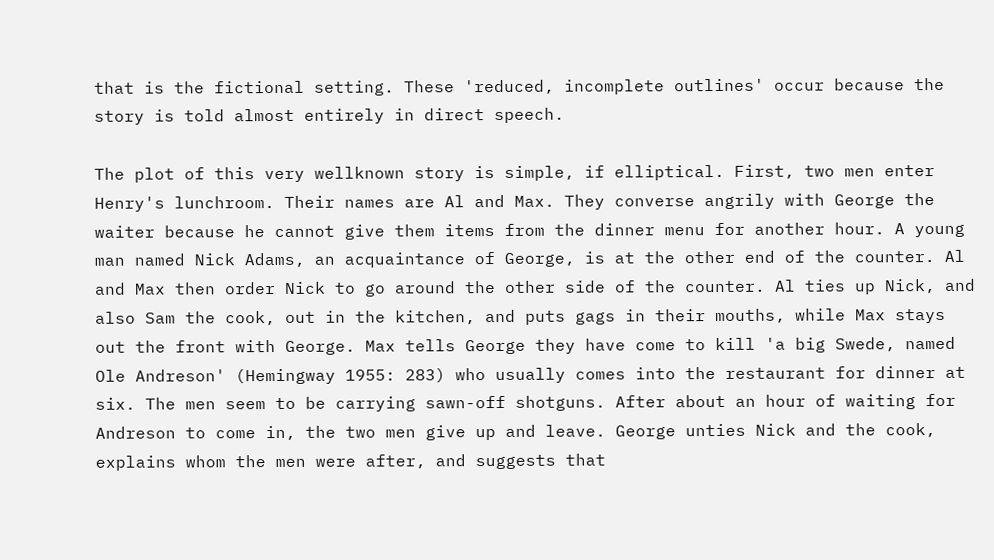that is the fictional setting. These 'reduced, incomplete outlines' occur because the story is told almost entirely in direct speech.

The plot of this very wellknown story is simple, if elliptical. First, two men enter Henry's lunchroom. Their names are Al and Max. They converse angrily with George the waiter because he cannot give them items from the dinner menu for another hour. A young man named Nick Adams, an acquaintance of George, is at the other end of the counter. Al and Max then order Nick to go around the other side of the counter. Al ties up Nick, and also Sam the cook, out in the kitchen, and puts gags in their mouths, while Max stays out the front with George. Max tells George they have come to kill 'a big Swede, named Ole Andreson' (Hemingway 1955: 283) who usually comes into the restaurant for dinner at six. The men seem to be carrying sawn-off shotguns. After about an hour of waiting for Andreson to come in, the two men give up and leave. George unties Nick and the cook, explains whom the men were after, and suggests that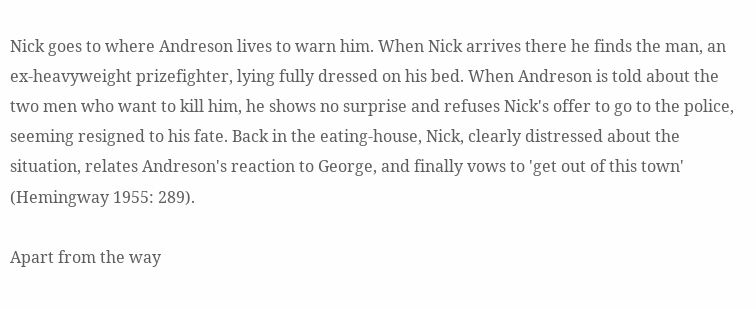Nick goes to where Andreson lives to warn him. When Nick arrives there he finds the man, an ex-heavyweight prizefighter, lying fully dressed on his bed. When Andreson is told about the two men who want to kill him, he shows no surprise and refuses Nick's offer to go to the police, seeming resigned to his fate. Back in the eating-house, Nick, clearly distressed about the situation, relates Andreson's reaction to George, and finally vows to 'get out of this town' (Hemingway 1955: 289).

Apart from the way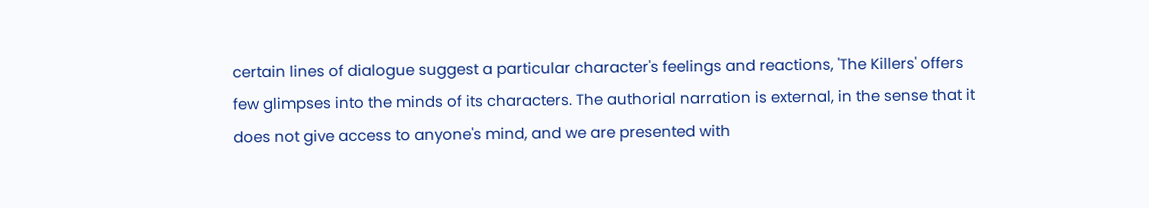certain lines of dialogue suggest a particular character's feelings and reactions, 'The Killers' offers few glimpses into the minds of its characters. The authorial narration is external, in the sense that it does not give access to anyone's mind, and we are presented with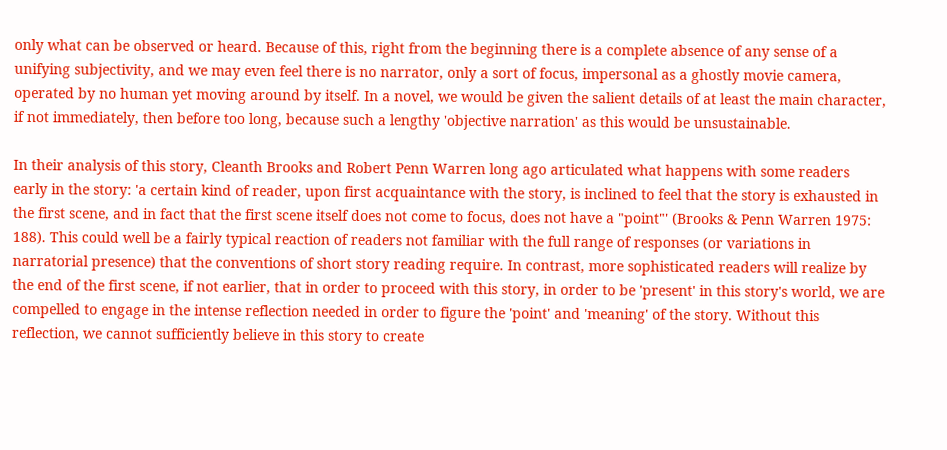only what can be observed or heard. Because of this, right from the beginning there is a complete absence of any sense of a unifying subjectivity, and we may even feel there is no narrator, only a sort of focus, impersonal as a ghostly movie camera, operated by no human yet moving around by itself. In a novel, we would be given the salient details of at least the main character, if not immediately, then before too long, because such a lengthy 'objective narration' as this would be unsustainable.

In their analysis of this story, Cleanth Brooks and Robert Penn Warren long ago articulated what happens with some readers early in the story: 'a certain kind of reader, upon first acquaintance with the story, is inclined to feel that the story is exhausted in the first scene, and in fact that the first scene itself does not come to focus, does not have a "point"' (Brooks & Penn Warren 1975: 188). This could well be a fairly typical reaction of readers not familiar with the full range of responses (or variations in narratorial presence) that the conventions of short story reading require. In contrast, more sophisticated readers will realize by the end of the first scene, if not earlier, that in order to proceed with this story, in order to be 'present' in this story's world, we are compelled to engage in the intense reflection needed in order to figure the 'point' and 'meaning' of the story. Without this reflection, we cannot sufficiently believe in this story to create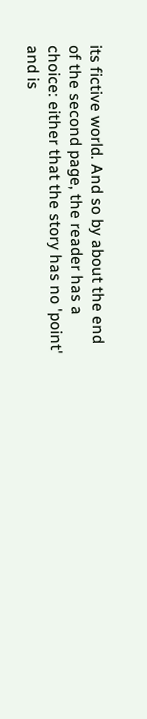its fictive world. And so by about the end of the second page, the reader has a choice: either that the story has no 'point' and is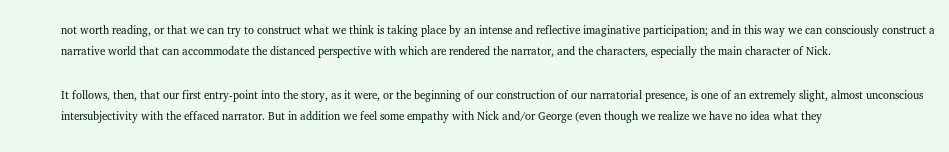not worth reading, or that we can try to construct what we think is taking place by an intense and reflective imaginative participation; and in this way we can consciously construct a narrative world that can accommodate the distanced perspective with which are rendered the narrator, and the characters, especially the main character of Nick.

It follows, then, that our first entry-point into the story, as it were, or the beginning of our construction of our narratorial presence, is one of an extremely slight, almost unconscious intersubjectivity with the effaced narrator. But in addition we feel some empathy with Nick and/or George (even though we realize we have no idea what they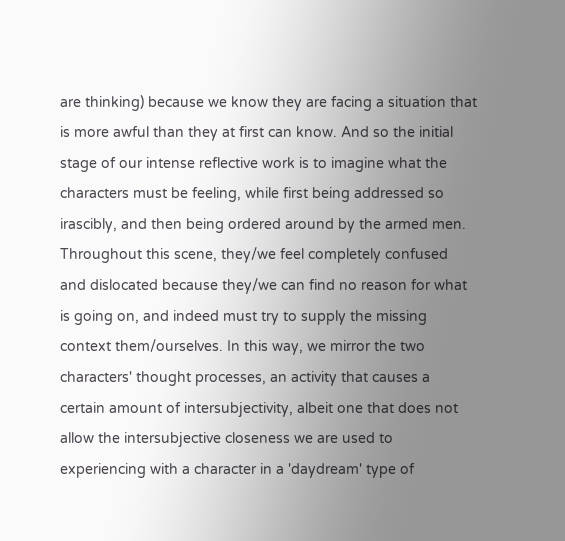are thinking) because we know they are facing a situation that is more awful than they at first can know. And so the initial stage of our intense reflective work is to imagine what the characters must be feeling, while first being addressed so irascibly, and then being ordered around by the armed men. Throughout this scene, they/we feel completely confused and dislocated because they/we can find no reason for what is going on, and indeed must try to supply the missing context them/ourselves. In this way, we mirror the two characters' thought processes, an activity that causes a certain amount of intersubjectivity, albeit one that does not allow the intersubjective closeness we are used to experiencing with a character in a 'daydream' type of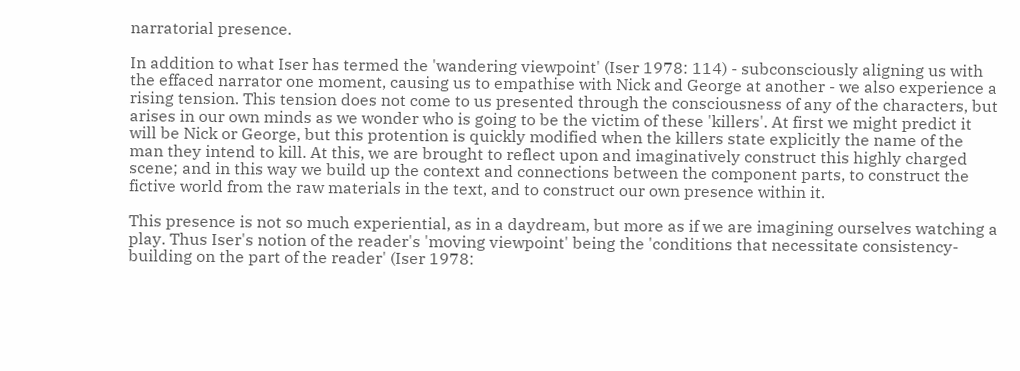narratorial presence.

In addition to what Iser has termed the 'wandering viewpoint' (Iser 1978: 114) - subconsciously aligning us with the effaced narrator one moment, causing us to empathise with Nick and George at another - we also experience a rising tension. This tension does not come to us presented through the consciousness of any of the characters, but arises in our own minds as we wonder who is going to be the victim of these 'killers'. At first we might predict it will be Nick or George, but this protention is quickly modified when the killers state explicitly the name of the man they intend to kill. At this, we are brought to reflect upon and imaginatively construct this highly charged scene; and in this way we build up the context and connections between the component parts, to construct the fictive world from the raw materials in the text, and to construct our own presence within it.

This presence is not so much experiential, as in a daydream, but more as if we are imagining ourselves watching a play. Thus Iser's notion of the reader's 'moving viewpoint' being the 'conditions that necessitate consistency-building on the part of the reader' (Iser 1978: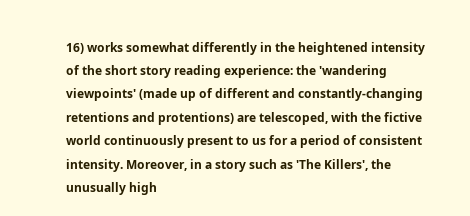16) works somewhat differently in the heightened intensity of the short story reading experience: the 'wandering viewpoints' (made up of different and constantly-changing retentions and protentions) are telescoped, with the fictive world continuously present to us for a period of consistent intensity. Moreover, in a story such as 'The Killers', the unusually high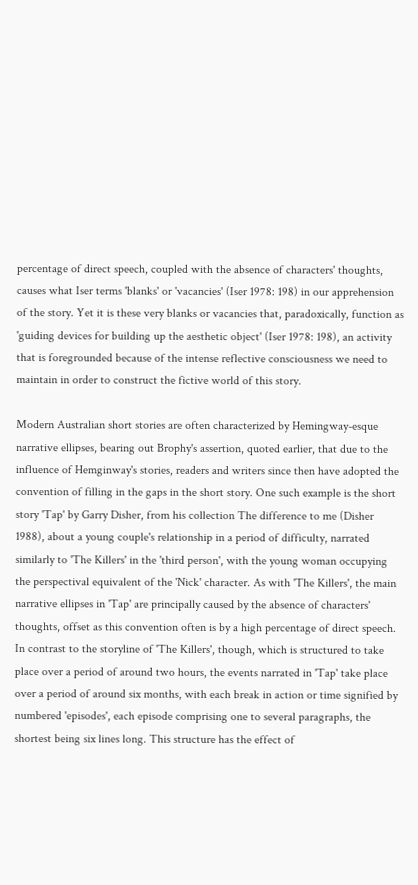percentage of direct speech, coupled with the absence of characters' thoughts, causes what Iser terms 'blanks' or 'vacancies' (Iser 1978: 198) in our apprehension of the story. Yet it is these very blanks or vacancies that, paradoxically, function as 'guiding devices for building up the aesthetic object' (Iser 1978: 198), an activity that is foregrounded because of the intense reflective consciousness we need to maintain in order to construct the fictive world of this story.

Modern Australian short stories are often characterized by Hemingway-esque narrative ellipses, bearing out Brophy's assertion, quoted earlier, that due to the influence of Hemginway's stories, readers and writers since then have adopted the convention of filling in the gaps in the short story. One such example is the short story 'Tap' by Garry Disher, from his collection The difference to me (Disher 1988), about a young couple's relationship in a period of difficulty, narrated similarly to 'The Killers' in the 'third person', with the young woman occupying the perspectival equivalent of the 'Nick' character. As with 'The Killers', the main narrative ellipses in 'Tap' are principally caused by the absence of characters' thoughts, offset as this convention often is by a high percentage of direct speech. In contrast to the storyline of 'The Killers', though, which is structured to take place over a period of around two hours, the events narrated in 'Tap' take place over a period of around six months, with each break in action or time signified by numbered 'episodes', each episode comprising one to several paragraphs, the shortest being six lines long. This structure has the effect of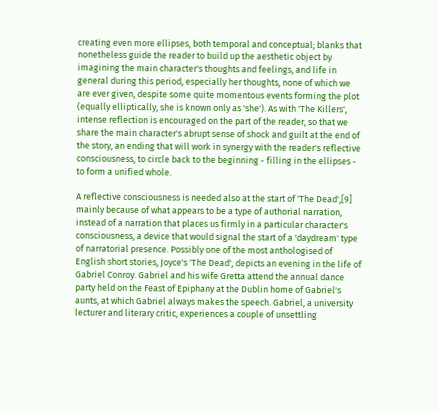creating even more ellipses, both temporal and conceptual; blanks that nonetheless guide the reader to build up the aesthetic object by imagining the main character's thoughts and feelings, and life in general during this period, especially her thoughts, none of which we are ever given, despite some quite momentous events forming the plot (equally elliptically, she is known only as 'she'). As with 'The Killers', intense reflection is encouraged on the part of the reader, so that we share the main character's abrupt sense of shock and guilt at the end of the story, an ending that will work in synergy with the reader's reflective consciousness, to circle back to the beginning - filling in the ellipses - to form a unified whole.

A reflective consciousness is needed also at the start of 'The Dead',[9] mainly because of what appears to be a type of authorial narration, instead of a narration that places us firmly in a particular character's consciousness, a device that would signal the start of a 'daydream' type of narratorial presence. Possibly one of the most anthologised of English short stories, Joyce's 'The Dead', depicts an evening in the life of Gabriel Conroy. Gabriel and his wife Gretta attend the annual dance party held on the Feast of Epiphany at the Dublin home of Gabriel's aunts, at which Gabriel always makes the speech. Gabriel, a university lecturer and literary critic, experiences a couple of unsettling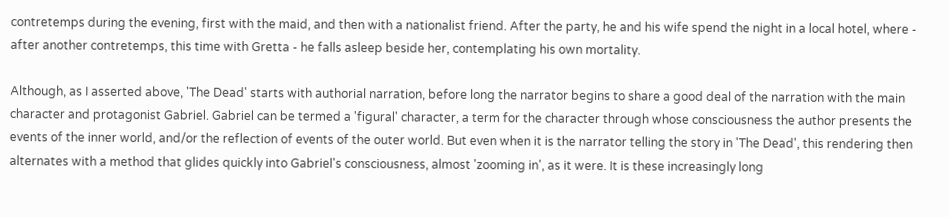contretemps during the evening, first with the maid, and then with a nationalist friend. After the party, he and his wife spend the night in a local hotel, where - after another contretemps, this time with Gretta - he falls asleep beside her, contemplating his own mortality.

Although, as I asserted above, 'The Dead' starts with authorial narration, before long the narrator begins to share a good deal of the narration with the main character and protagonist Gabriel. Gabriel can be termed a 'figural' character, a term for the character through whose consciousness the author presents the events of the inner world, and/or the reflection of events of the outer world. But even when it is the narrator telling the story in 'The Dead', this rendering then alternates with a method that glides quickly into Gabriel's consciousness, almost 'zooming in', as it were. It is these increasingly long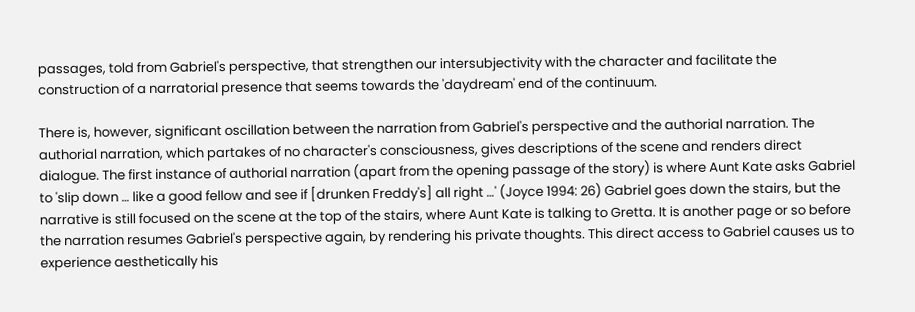passages, told from Gabriel's perspective, that strengthen our intersubjectivity with the character and facilitate the construction of a narratorial presence that seems towards the 'daydream' end of the continuum.

There is, however, significant oscillation between the narration from Gabriel's perspective and the authorial narration. The authorial narration, which partakes of no character's consciousness, gives descriptions of the scene and renders direct dialogue. The first instance of authorial narration (apart from the opening passage of the story) is where Aunt Kate asks Gabriel to 'slip down … like a good fellow and see if [drunken Freddy's] all right …' (Joyce 1994: 26) Gabriel goes down the stairs, but the narrative is still focused on the scene at the top of the stairs, where Aunt Kate is talking to Gretta. It is another page or so before the narration resumes Gabriel's perspective again, by rendering his private thoughts. This direct access to Gabriel causes us to experience aesthetically his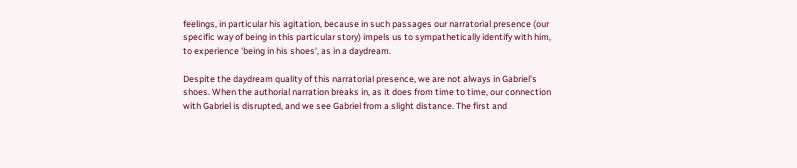feelings, in particular his agitation, because in such passages our narratorial presence (our specific way of being in this particular story) impels us to sympathetically identify with him, to experience 'being in his shoes', as in a daydream.

Despite the daydream quality of this narratorial presence, we are not always in Gabriel's shoes. When the authorial narration breaks in, as it does from time to time, our connection with Gabriel is disrupted, and we see Gabriel from a slight distance. The first and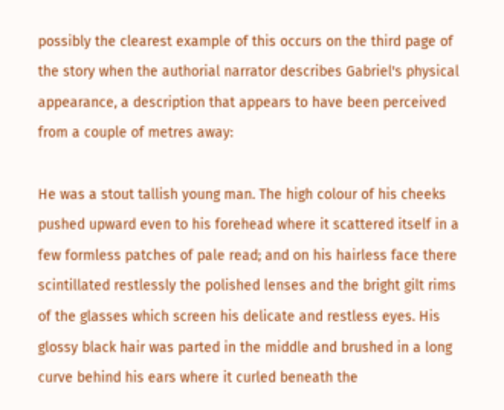possibly the clearest example of this occurs on the third page of the story when the authorial narrator describes Gabriel's physical appearance, a description that appears to have been perceived from a couple of metres away:

He was a stout tallish young man. The high colour of his cheeks pushed upward even to his forehead where it scattered itself in a few formless patches of pale read; and on his hairless face there scintillated restlessly the polished lenses and the bright gilt rims of the glasses which screen his delicate and restless eyes. His glossy black hair was parted in the middle and brushed in a long curve behind his ears where it curled beneath the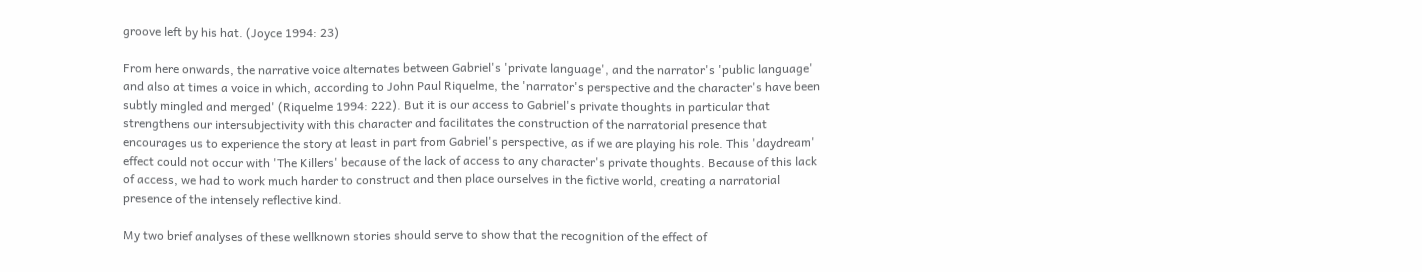groove left by his hat. (Joyce 1994: 23)

From here onwards, the narrative voice alternates between Gabriel's 'private language', and the narrator's 'public language' and also at times a voice in which, according to John Paul Riquelme, the 'narrator's perspective and the character's have been subtly mingled and merged' (Riquelme 1994: 222). But it is our access to Gabriel's private thoughts in particular that strengthens our intersubjectivity with this character and facilitates the construction of the narratorial presence that encourages us to experience the story at least in part from Gabriel's perspective, as if we are playing his role. This 'daydream' effect could not occur with 'The Killers' because of the lack of access to any character's private thoughts. Because of this lack of access, we had to work much harder to construct and then place ourselves in the fictive world, creating a narratorial presence of the intensely reflective kind.

My two brief analyses of these wellknown stories should serve to show that the recognition of the effect of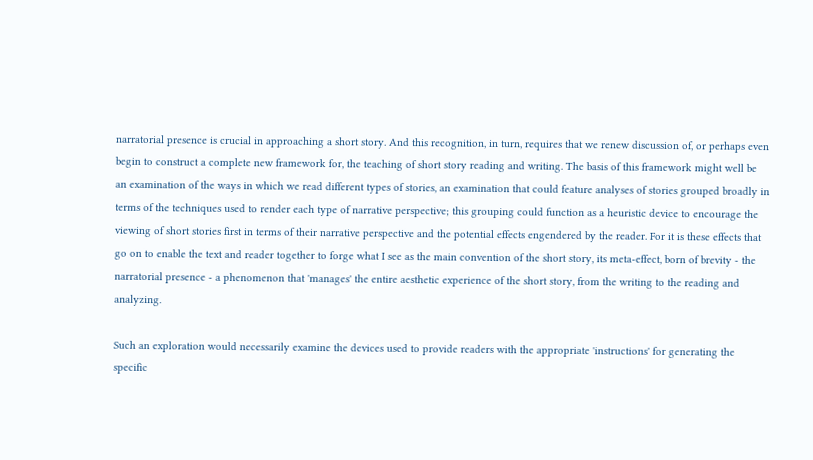narratorial presence is crucial in approaching a short story. And this recognition, in turn, requires that we renew discussion of, or perhaps even begin to construct a complete new framework for, the teaching of short story reading and writing. The basis of this framework might well be an examination of the ways in which we read different types of stories, an examination that could feature analyses of stories grouped broadly in terms of the techniques used to render each type of narrative perspective; this grouping could function as a heuristic device to encourage the viewing of short stories first in terms of their narrative perspective and the potential effects engendered by the reader. For it is these effects that go on to enable the text and reader together to forge what I see as the main convention of the short story, its meta-effect, born of brevity - the narratorial presence - a phenomenon that 'manages' the entire aesthetic experience of the short story, from the writing to the reading and analyzing.

Such an exploration would necessarily examine the devices used to provide readers with the appropriate 'instructions' for generating the specific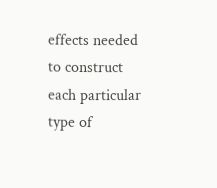effects needed to construct each particular type of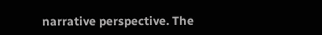narrative perspective. The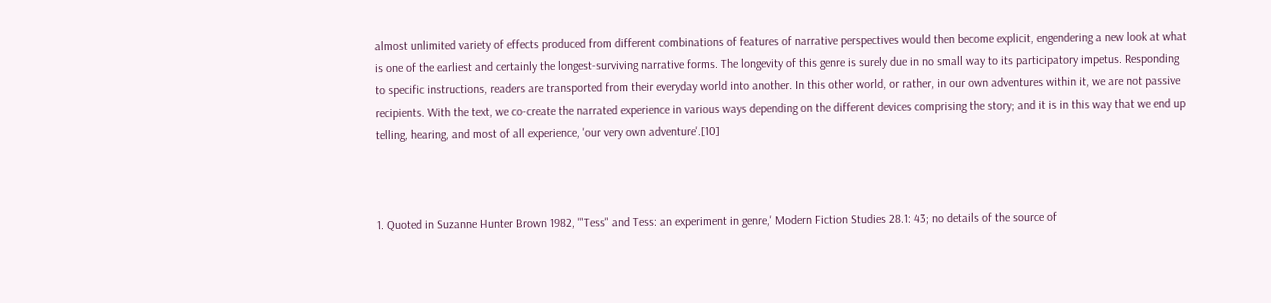almost unlimited variety of effects produced from different combinations of features of narrative perspectives would then become explicit, engendering a new look at what is one of the earliest and certainly the longest-surviving narrative forms. The longevity of this genre is surely due in no small way to its participatory impetus. Responding to specific instructions, readers are transported from their everyday world into another. In this other world, or rather, in our own adventures within it, we are not passive recipients. With the text, we co-create the narrated experience in various ways depending on the different devices comprising the story; and it is in this way that we end up telling, hearing, and most of all experience, 'our very own adventure'.[10]



1. Quoted in Suzanne Hunter Brown 1982, '"Tess" and Tess: an experiment in genre,' Modern Fiction Studies 28.1: 43; no details of the source of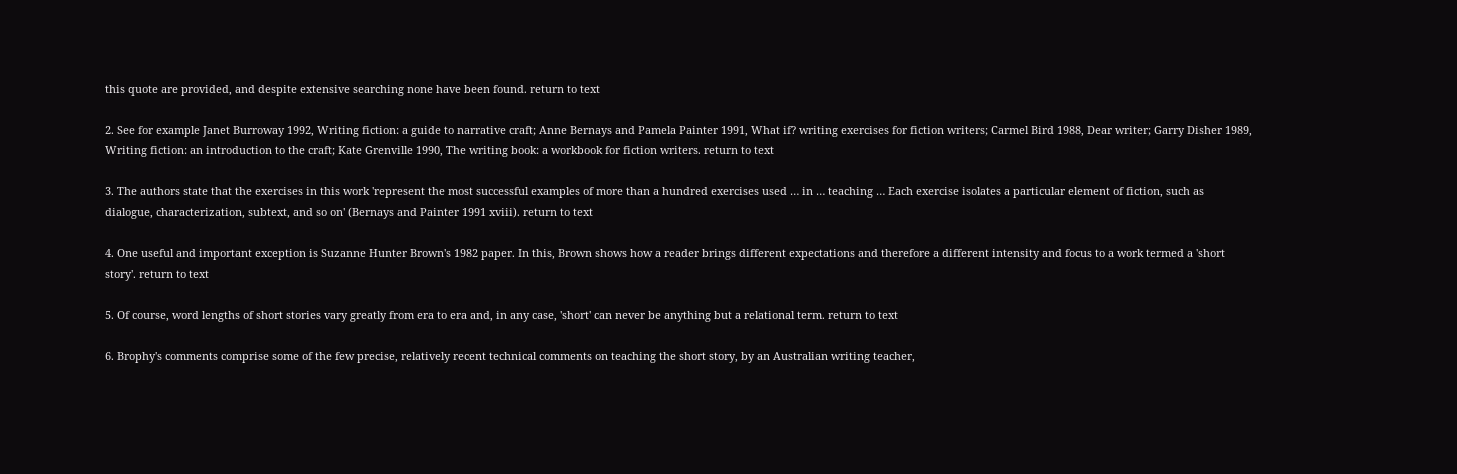this quote are provided, and despite extensive searching none have been found. return to text

2. See for example Janet Burroway 1992, Writing fiction: a guide to narrative craft; Anne Bernays and Pamela Painter 1991, What if? writing exercises for fiction writers; Carmel Bird 1988, Dear writer; Garry Disher 1989, Writing fiction: an introduction to the craft; Kate Grenville 1990, The writing book: a workbook for fiction writers. return to text

3. The authors state that the exercises in this work 'represent the most successful examples of more than a hundred exercises used … in … teaching … Each exercise isolates a particular element of fiction, such as dialogue, characterization, subtext, and so on' (Bernays and Painter 1991 xviii). return to text

4. One useful and important exception is Suzanne Hunter Brown's 1982 paper. In this, Brown shows how a reader brings different expectations and therefore a different intensity and focus to a work termed a 'short story'. return to text

5. Of course, word lengths of short stories vary greatly from era to era and, in any case, 'short' can never be anything but a relational term. return to text

6. Brophy's comments comprise some of the few precise, relatively recent technical comments on teaching the short story, by an Australian writing teacher,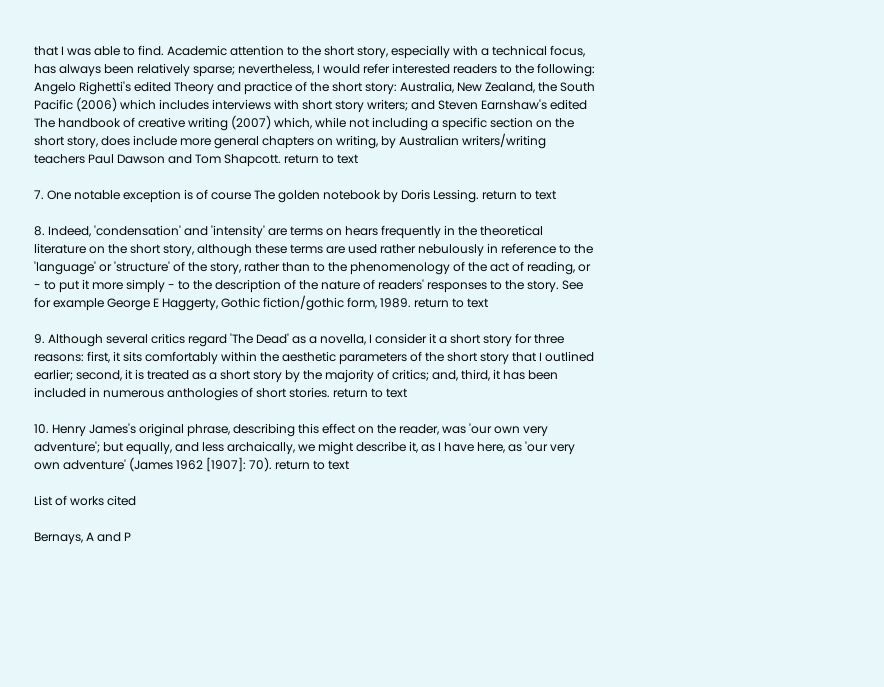that I was able to find. Academic attention to the short story, especially with a technical focus, has always been relatively sparse; nevertheless, I would refer interested readers to the following: Angelo Righetti's edited Theory and practice of the short story: Australia, New Zealand, the South Pacific (2006) which includes interviews with short story writers; and Steven Earnshaw's edited The handbook of creative writing (2007) which, while not including a specific section on the short story, does include more general chapters on writing, by Australian writers/writing teachers Paul Dawson and Tom Shapcott. return to text

7. One notable exception is of course The golden notebook by Doris Lessing. return to text

8. Indeed, 'condensation' and 'intensity' are terms on hears frequently in the theoretical literature on the short story, although these terms are used rather nebulously in reference to the 'language' or 'structure' of the story, rather than to the phenomenology of the act of reading, or - to put it more simply - to the description of the nature of readers' responses to the story. See for example George E Haggerty, Gothic fiction/gothic form, 1989. return to text

9. Although several critics regard 'The Dead' as a novella, I consider it a short story for three reasons: first, it sits comfortably within the aesthetic parameters of the short story that I outlined earlier; second, it is treated as a short story by the majority of critics; and, third, it has been included in numerous anthologies of short stories. return to text

10. Henry James's original phrase, describing this effect on the reader, was 'our own very adventure'; but equally, and less archaically, we might describe it, as I have here, as 'our very own adventure' (James 1962 [1907]: 70). return to text

List of works cited

Bernays, A and P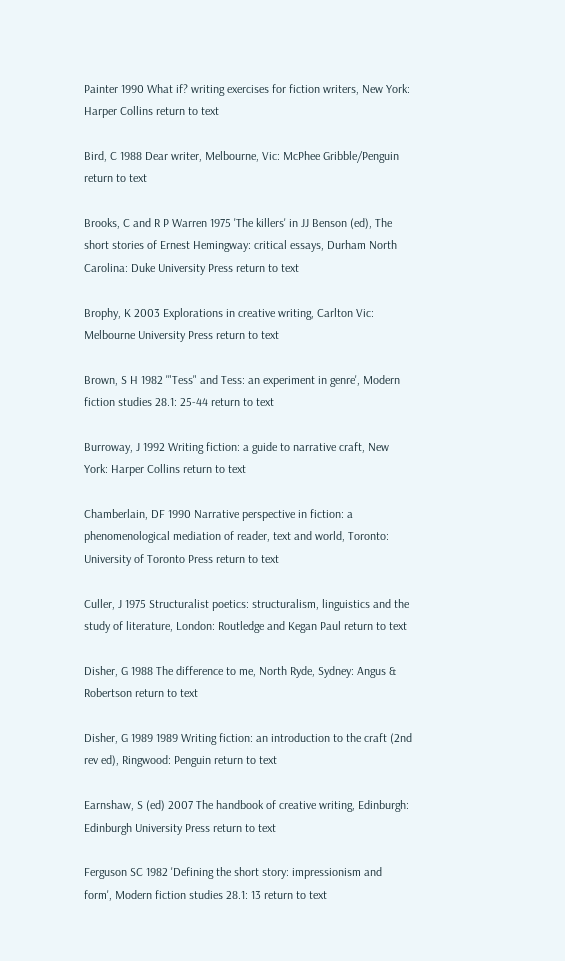Painter 1990 What if? writing exercises for fiction writers, New York: Harper Collins return to text

Bird, C 1988 Dear writer, Melbourne, Vic: McPhee Gribble/Penguin return to text

Brooks, C and R P Warren 1975 'The killers' in JJ Benson (ed), The short stories of Ernest Hemingway: critical essays, Durham North Carolina: Duke University Press return to text

Brophy, K 2003 Explorations in creative writing, Carlton Vic: Melbourne University Press return to text

Brown, S H 1982 '"Tess" and Tess: an experiment in genre', Modern fiction studies 28.1: 25-44 return to text

Burroway, J 1992 Writing fiction: a guide to narrative craft, New York: Harper Collins return to text

Chamberlain, DF 1990 Narrative perspective in fiction: a phenomenological mediation of reader, text and world, Toronto: University of Toronto Press return to text

Culler, J 1975 Structuralist poetics: structuralism, linguistics and the study of literature, London: Routledge and Kegan Paul return to text

Disher, G 1988 The difference to me, North Ryde, Sydney: Angus & Robertson return to text

Disher, G 1989 1989 Writing fiction: an introduction to the craft (2nd rev ed), Ringwood: Penguin return to text

Earnshaw, S (ed) 2007 The handbook of creative writing, Edinburgh: Edinburgh University Press return to text

Ferguson SC 1982 'Defining the short story: impressionism and form', Modern fiction studies 28.1: 13 return to text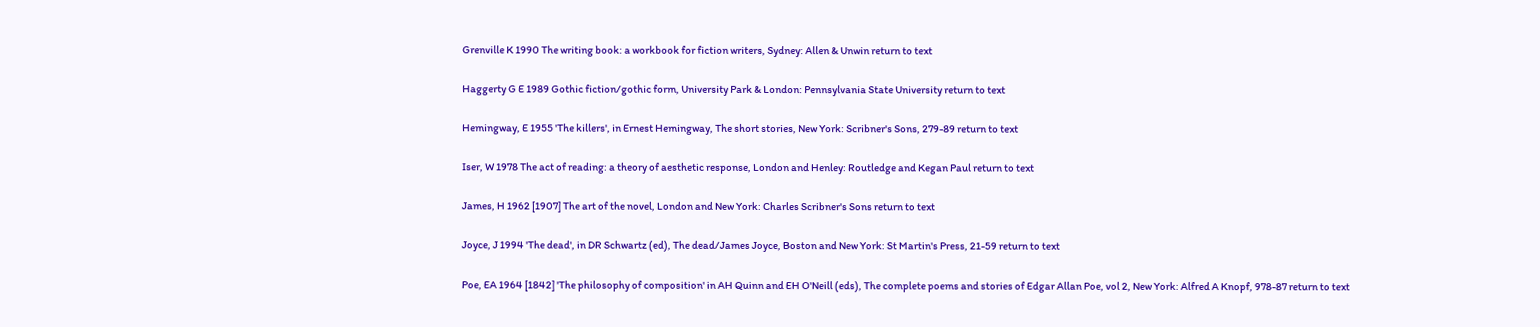Grenville K 1990 The writing book: a workbook for fiction writers, Sydney: Allen & Unwin return to text

Haggerty G E 1989 Gothic fiction/gothic form, University Park & London: Pennsylvania State University return to text

Hemingway, E 1955 'The killers', in Ernest Hemingway, The short stories, New York: Scribner's Sons, 279-89 return to text

Iser, W 1978 The act of reading: a theory of aesthetic response, London and Henley: Routledge and Kegan Paul return to text

James, H 1962 [1907] The art of the novel, London and New York: Charles Scribner's Sons return to text

Joyce, J 1994 'The dead', in DR Schwartz (ed), The dead/James Joyce, Boston and New York: St Martin's Press, 21-59 return to text

Poe, EA 1964 [1842] 'The philosophy of composition' in AH Quinn and EH O'Neill (eds), The complete poems and stories of Edgar Allan Poe, vol 2, New York: Alfred A Knopf, 978-87 return to text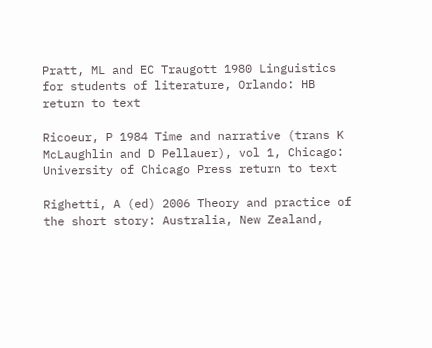Pratt, ML and EC Traugott 1980 Linguistics for students of literature, Orlando: HB return to text

Ricoeur, P 1984 Time and narrative (trans K McLaughlin and D Pellauer), vol 1, Chicago: University of Chicago Press return to text

Righetti, A (ed) 2006 Theory and practice of the short story: Australia, New Zealand,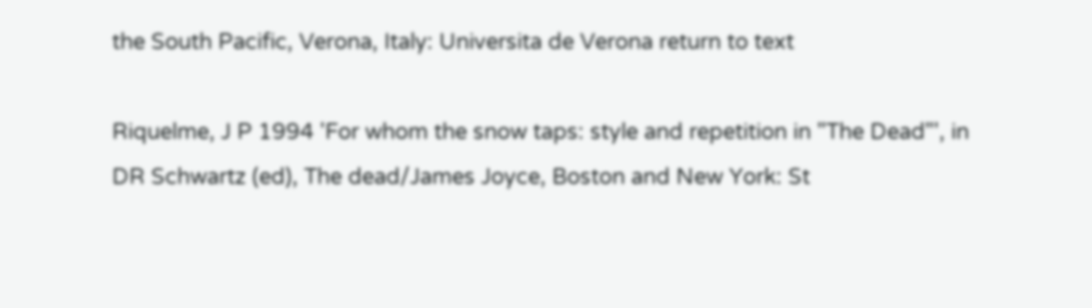the South Pacific, Verona, Italy: Universita de Verona return to text

Riquelme, J P 1994 'For whom the snow taps: style and repetition in "The Dead"', in DR Schwartz (ed), The dead/James Joyce, Boston and New York: St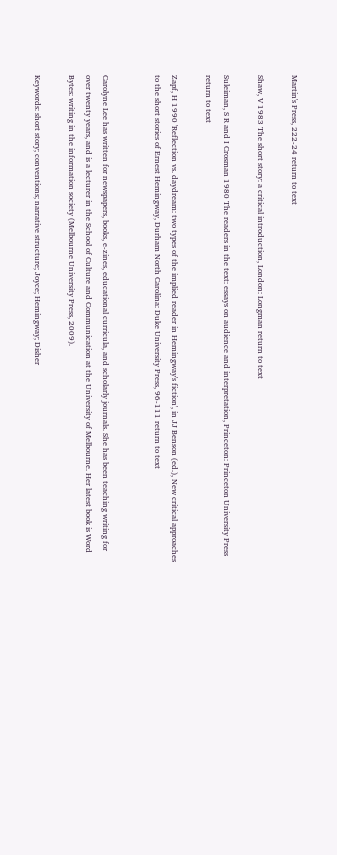Martin's Press, 222-24 return to text

Shaw, V 1983 The short story: a critical introduction, London: Longman return to text

Suleiman, S R and I Crosman 1980 The readers in the text: essays on audience and interpretation, Princeton: Princeton University Press return to text

Zapf, H 1990 'Reflection vs. daydream: two types of the implied reader in Hemingway's fiction', in JJ Benson (ed.), New critical approaches to the short stories of Ernest Hemingway, Durham North Carolina: Duke University Press, 96-111 return to text


Carolyne Lee has written for newspapers, books, e-zines, educational curricula, and scholarly journals. She has been teaching writing for over twenty years, and is a lecturer in the School of Culture and Communication at the University of Melbourne. Her latest book is Word Bytes: writing in the information society (Melbourne University Press, 2009).

Keywords: short story; conventions; narrative structure; Joyce; Hemingway; Disher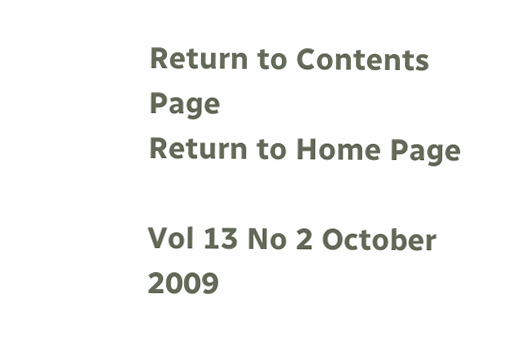Return to Contents Page
Return to Home Page

Vol 13 No 2 October 2009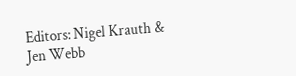Editors: Nigel Krauth & Jen Webb